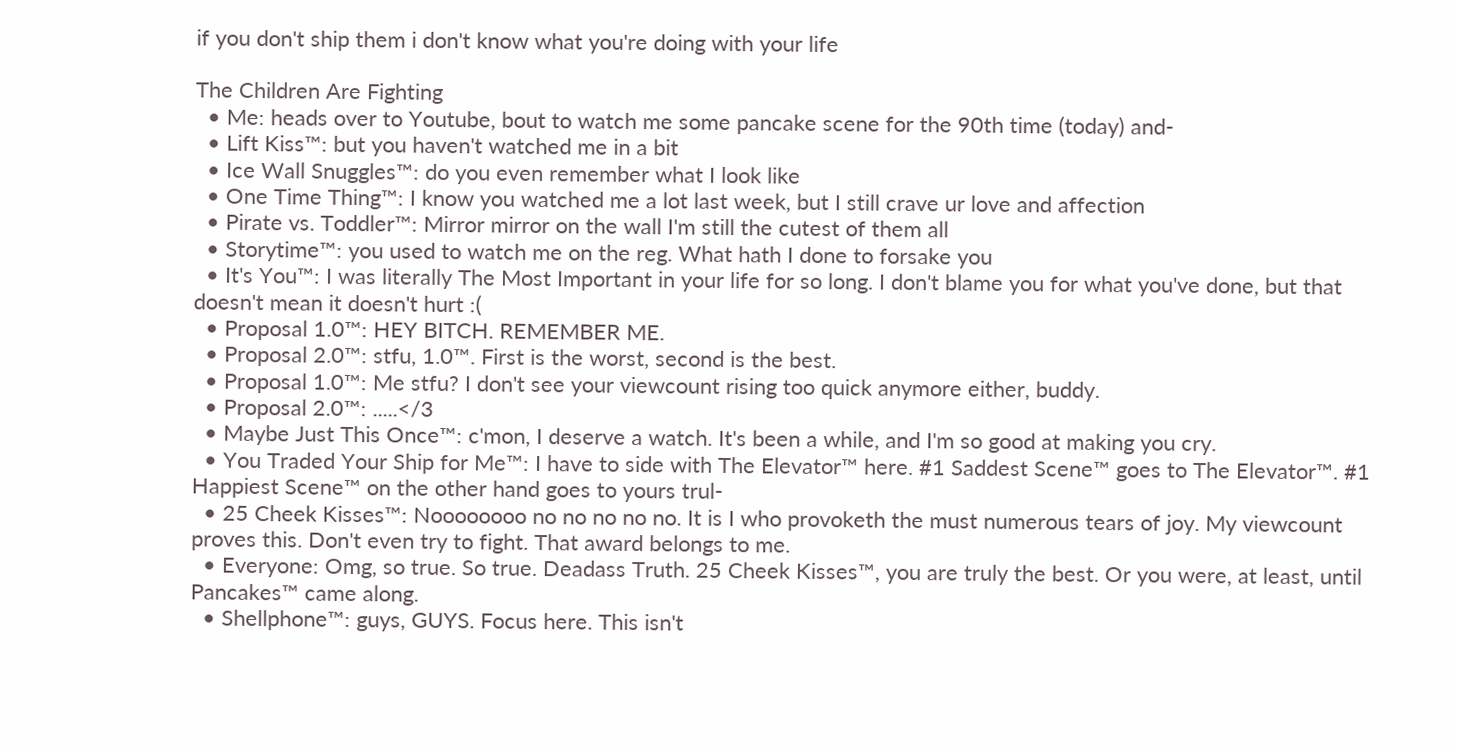if you don't ship them i don't know what you're doing with your life

The Children Are Fighting
  • Me: heads over to Youtube, bout to watch me some pancake scene for the 90th time (today) and-
  • Lift Kiss™: but you haven't watched me in a bit
  • Ice Wall Snuggles™: do you even remember what I look like
  • One Time Thing™: I know you watched me a lot last week, but I still crave ur love and affection
  • Pirate vs. Toddler™: Mirror mirror on the wall I'm still the cutest of them all
  • Storytime™: you used to watch me on the reg. What hath I done to forsake you
  • It's You™: I was literally The Most Important in your life for so long. I don't blame you for what you've done, but that doesn't mean it doesn't hurt :(
  • Proposal 1.0™: HEY BITCH. REMEMBER ME.
  • Proposal 2.0™: stfu, 1.0™. First is the worst, second is the best.
  • Proposal 1.0™: Me stfu? I don't see your viewcount rising too quick anymore either, buddy.
  • Proposal 2.0™: .....</3
  • Maybe Just This Once™: c'mon, I deserve a watch. It's been a while, and I'm so good at making you cry.
  • You Traded Your Ship for Me™: I have to side with The Elevator™ here. #1 Saddest Scene™ goes to The Elevator™. #1 Happiest Scene™ on the other hand goes to yours trul-
  • 25 Cheek Kisses™: Noooooooo no no no no no. It is I who provoketh the must numerous tears of joy. My viewcount proves this. Don't even try to fight. That award belongs to me.
  • Everyone: Omg, so true. So true. Deadass Truth. 25 Cheek Kisses™, you are truly the best. Or you were, at least, until Pancakes™ came along.
  • Shellphone™: guys, GUYS. Focus here. This isn't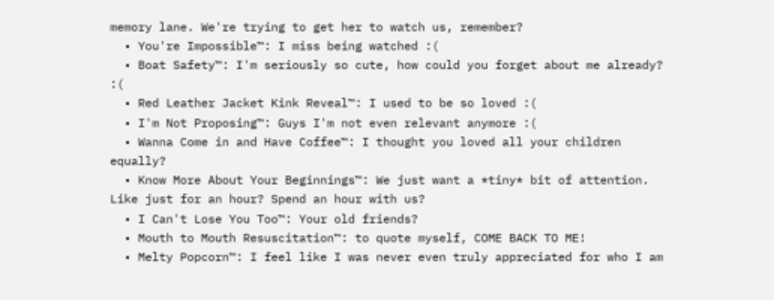memory lane. We're trying to get her to watch us, remember?
  • You're Impossible™: I miss being watched :(
  • Boat Safety™: I'm seriously so cute, how could you forget about me already? :(
  • Red Leather Jacket Kink Reveal™: I used to be so loved :(
  • I'm Not Proposing™: Guys I'm not even relevant anymore :(
  • Wanna Come in and Have Coffee™: I thought you loved all your children equally?
  • Know More About Your Beginnings™: We just want a *tiny* bit of attention. Like just for an hour? Spend an hour with us?
  • I Can't Lose You Too™: Your old friends?
  • Mouth to Mouth Resuscitation™: to quote myself, COME BACK TO ME!
  • Melty Popcorn™: I feel like I was never even truly appreciated for who I am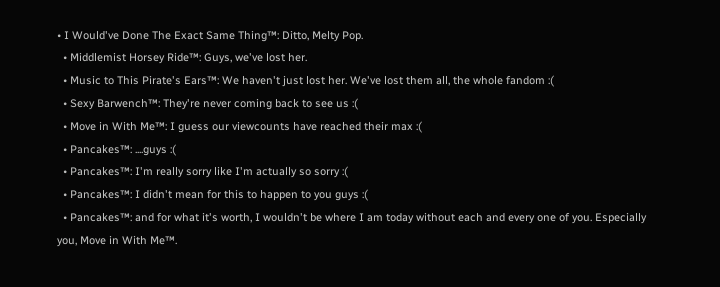• I Would've Done The Exact Same Thing™: Ditto, Melty Pop.
  • Middlemist Horsey Ride™: Guys, we've lost her.
  • Music to This Pirate's Ears™: We haven't just lost her. We've lost them all, the whole fandom :(
  • Sexy Barwench™: They're never coming back to see us :(
  • Move in With Me™: I guess our viewcounts have reached their max :(
  • Pancakes™: ....guys :(
  • Pancakes™: I'm really sorry like I'm actually so sorry :(
  • Pancakes™: I didn't mean for this to happen to you guys :(
  • Pancakes™: and for what it's worth, I wouldn't be where I am today without each and every one of you. Especially you, Move in With Me™.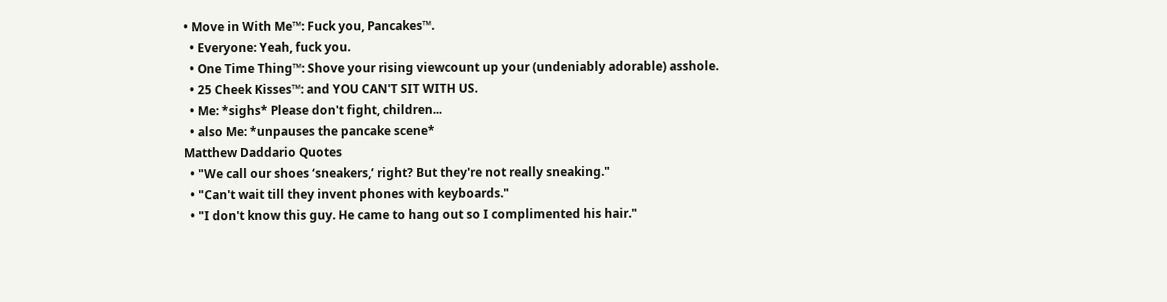• Move in With Me™: Fuck you, Pancakes™.
  • Everyone: Yeah, fuck you.
  • One Time Thing™: Shove your rising viewcount up your (undeniably adorable) asshole.
  • 25 Cheek Kisses™: and YOU CAN'T SIT WITH US.
  • Me: *sighs* Please don't fight, children...
  • also Me: *unpauses the pancake scene*
Matthew Daddario Quotes
  • "We call our shoes ‘sneakers,’ right? But they're not really sneaking."
  • "Can't wait till they invent phones with keyboards."
  • "I don't know this guy. He came to hang out so I complimented his hair."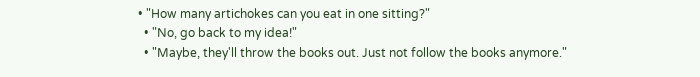• "How many artichokes can you eat in one sitting?"
  • "No, go back to my idea!"
  • "Maybe, they'll throw the books out. Just not follow the books anymore."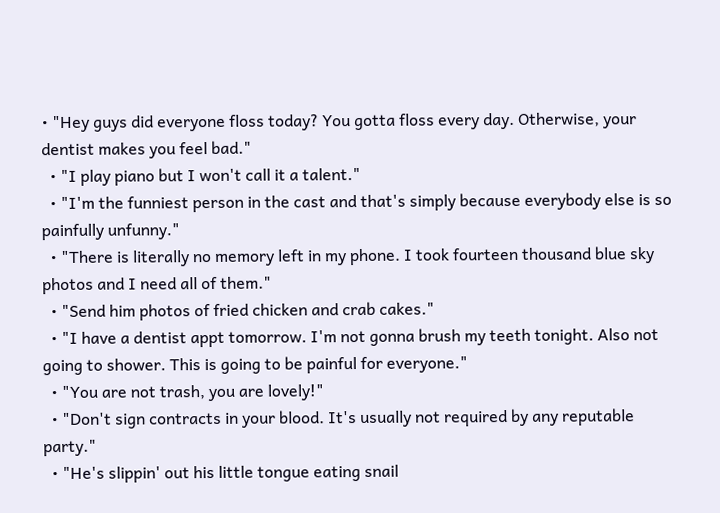• "Hey guys did everyone floss today? You gotta floss every day. Otherwise, your dentist makes you feel bad."
  • "I play piano but I won't call it a talent."
  • "I'm the funniest person in the cast and that's simply because everybody else is so painfully unfunny."
  • "There is literally no memory left in my phone. I took fourteen thousand blue sky photos and I need all of them."
  • "Send him photos of fried chicken and crab cakes."
  • "I have a dentist appt tomorrow. I'm not gonna brush my teeth tonight. Also not going to shower. This is going to be painful for everyone."
  • "You are not trash, you are lovely!"
  • "Don't sign contracts in your blood. It's usually not required by any reputable party."
  • "He's slippin' out his little tongue eating snail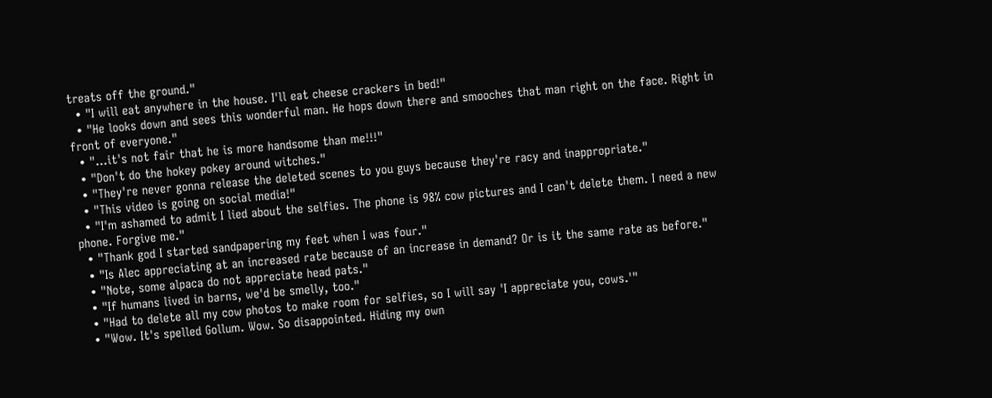treats off the ground."
  • "I will eat anywhere in the house. I'll eat cheese crackers in bed!"
  • "He looks down and sees this wonderful man. He hops down there and smooches that man right on the face. Right in front of everyone."
  • "...it's not fair that he is more handsome than me!!!"
  • "Don't do the hokey pokey around witches."
  • "They're never gonna release the deleted scenes to you guys because they're racy and inappropriate."
  • "This video is going on social media!"
  • "I'm ashamed to admit I lied about the selfies. The phone is 98% cow pictures and I can't delete them. I need a new phone. Forgive me."
  • "Thank god I started sandpapering my feet when I was four."
  • "Is Alec appreciating at an increased rate because of an increase in demand? Or is it the same rate as before."
  • "Note, some alpaca do not appreciate head pats."
  • "If humans lived in barns, we'd be smelly, too."
  • "Had to delete all my cow photos to make room for selfies, so I will say 'I appreciate you, cows.'"
  • "Wow. It's spelled Gollum. Wow. So disappointed. Hiding my own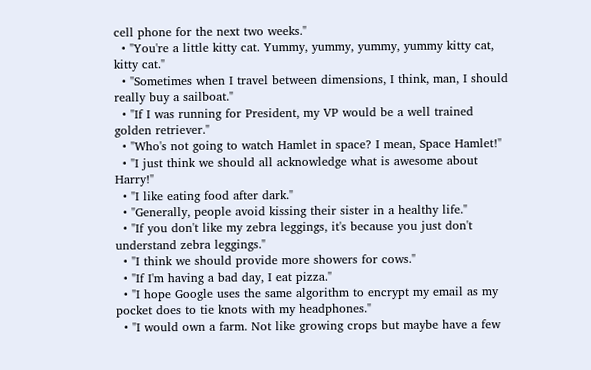cell phone for the next two weeks."
  • "You're a little kitty cat. Yummy, yummy, yummy, yummy kitty cat, kitty cat."
  • "Sometimes when I travel between dimensions, I think, man, I should really buy a sailboat."
  • "If I was running for President, my VP would be a well trained golden retriever."
  • "Who's not going to watch Hamlet in space? I mean, Space Hamlet!"
  • "I just think we should all acknowledge what is awesome about Harry!"
  • "I like eating food after dark."
  • "Generally, people avoid kissing their sister in a healthy life."
  • "If you don't like my zebra leggings, it's because you just don't understand zebra leggings."
  • "I think we should provide more showers for cows."
  • "If I'm having a bad day, I eat pizza."
  • "I hope Google uses the same algorithm to encrypt my email as my pocket does to tie knots with my headphones."
  • "I would own a farm. Not like growing crops but maybe have a few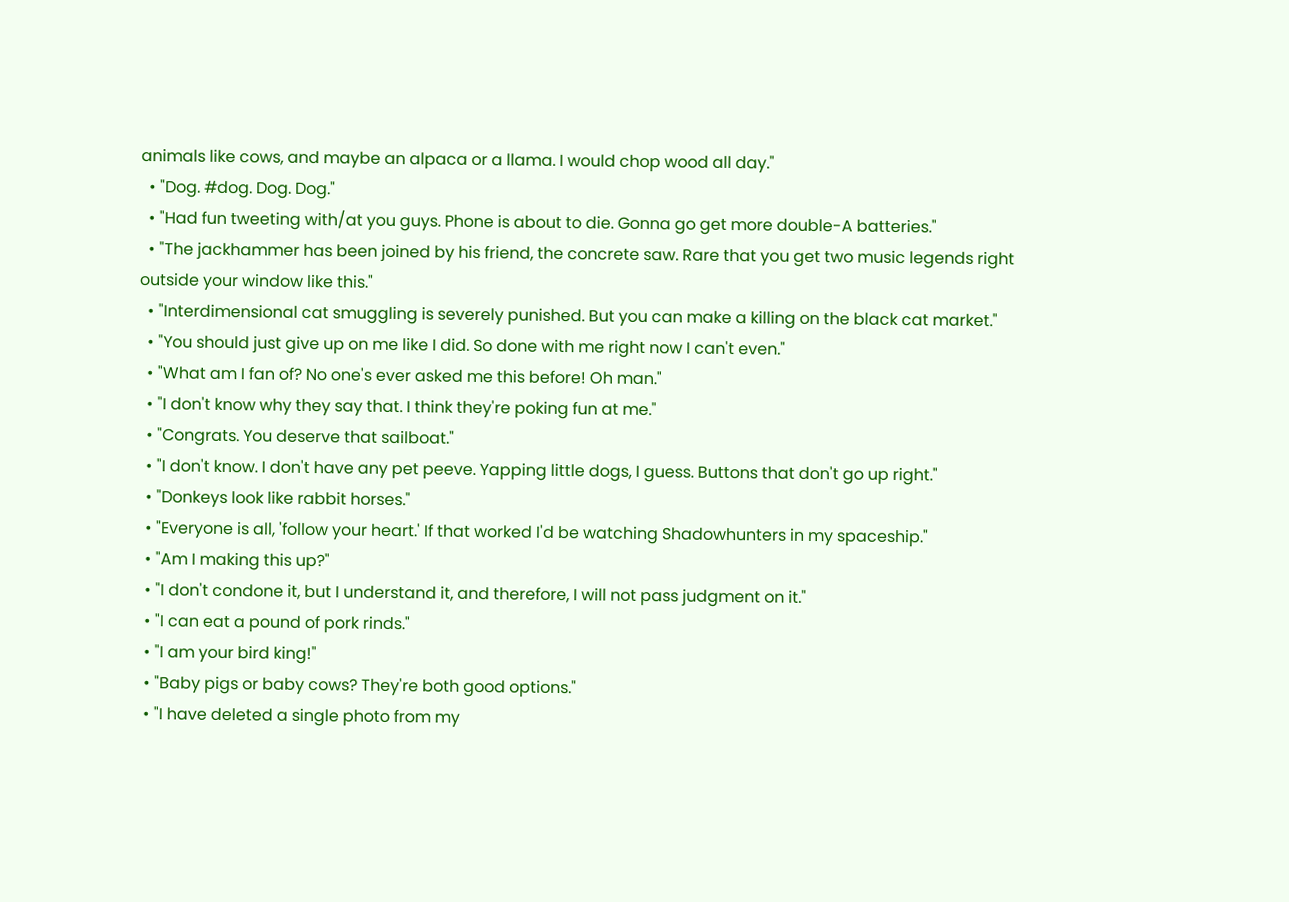animals like cows, and maybe an alpaca or a llama. I would chop wood all day."
  • "Dog. #dog. Dog. Dog."
  • "Had fun tweeting with/at you guys. Phone is about to die. Gonna go get more double-A batteries."
  • "The jackhammer has been joined by his friend, the concrete saw. Rare that you get two music legends right outside your window like this."
  • "Interdimensional cat smuggling is severely punished. But you can make a killing on the black cat market."
  • "You should just give up on me like I did. So done with me right now I can't even."
  • "What am I fan of? No one's ever asked me this before! Oh man."
  • "I don't know why they say that. I think they're poking fun at me."
  • "Congrats. You deserve that sailboat."
  • "I don't know. I don't have any pet peeve. Yapping little dogs, I guess. Buttons that don't go up right."
  • "Donkeys look like rabbit horses."
  • "Everyone is all, 'follow your heart.' If that worked I'd be watching Shadowhunters in my spaceship."
  • "Am I making this up?"
  • "I don't condone it, but I understand it, and therefore, I will not pass judgment on it."
  • "I can eat a pound of pork rinds."
  • "I am your bird king!"
  • "Baby pigs or baby cows? They're both good options."
  • "I have deleted a single photo from my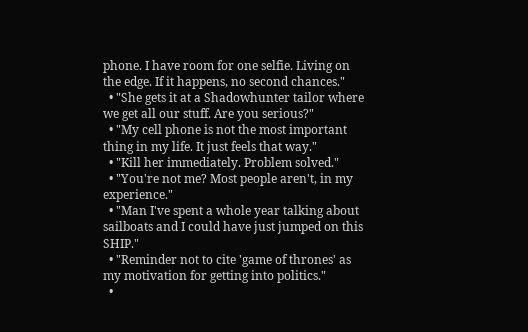phone. I have room for one selfie. Living on the edge. If it happens, no second chances."
  • "She gets it at a Shadowhunter tailor where we get all our stuff. Are you serious?"
  • "My cell phone is not the most important thing in my life. It just feels that way."
  • "Kill her immediately. Problem solved."
  • "You're not me? Most people aren't, in my experience."
  • "Man I've spent a whole year talking about sailboats and I could have just jumped on this SHIP."
  • "Reminder not to cite 'game of thrones' as my motivation for getting into politics."
  •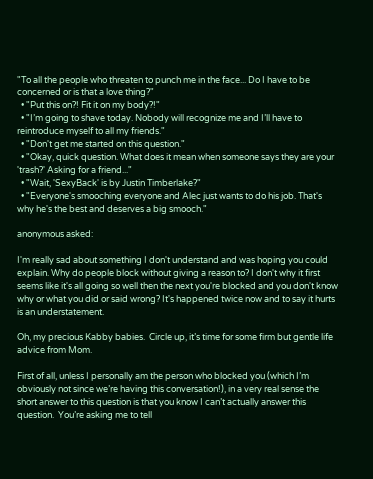"To all the people who threaten to punch me in the face... Do I have to be concerned or is that a love thing?"
  • "Put this on?! Fit it on my body?!"
  • "I’m going to shave today. Nobody will recognize me and I’ll have to reintroduce myself to all my friends."
  • "Don't get me started on this question."
  • "Okay, quick question. What does it mean when someone says they are your 'trash?' Asking for a friend..."
  • "Wait, 'SexyBack' is by Justin Timberlake?"
  • "Everyone's smooching everyone and Alec just wants to do his job. That's why he's the best and deserves a big smooch."

anonymous asked:

I'm really sad about something I don't understand and was hoping you could explain. Why do people block without giving a reason to? I don't why it first seems like it's all going so well then the next you're blocked and you don't know why or what you did or said wrong? It's happened twice now and to say it hurts is an understatement.

Oh, my precious Kabby babies.  Circle up, it’s time for some firm but gentle life advice from Mom.

First of all, unless I personally am the person who blocked you (which I’m obviously not since we’re having this conversation!), in a very real sense the short answer to this question is that you know I can’t actually answer this question.  You’re asking me to tell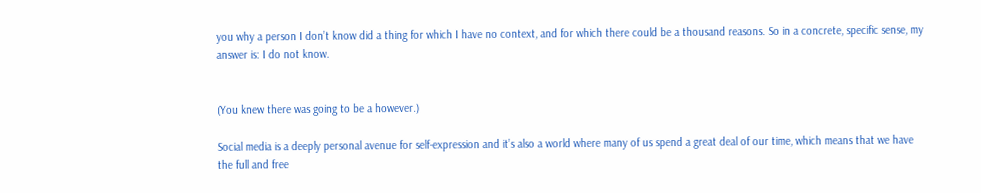you why a person I don’t know did a thing for which I have no context, and for which there could be a thousand reasons. So in a concrete, specific sense, my answer is: I do not know.


(You knew there was going to be a however.)

Social media is a deeply personal avenue for self-expression and it’s also a world where many of us spend a great deal of our time, which means that we have the full and free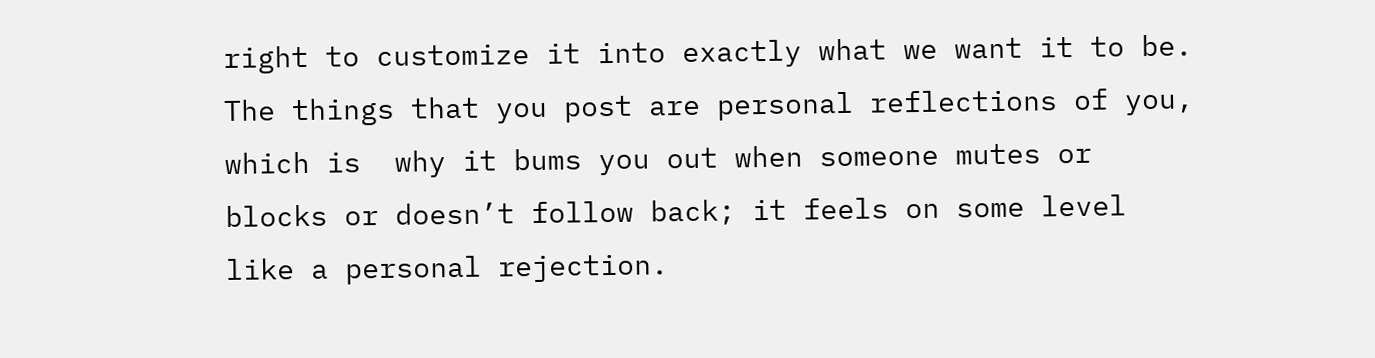right to customize it into exactly what we want it to be.  The things that you post are personal reflections of you, which is  why it bums you out when someone mutes or blocks or doesn’t follow back; it feels on some level like a personal rejection.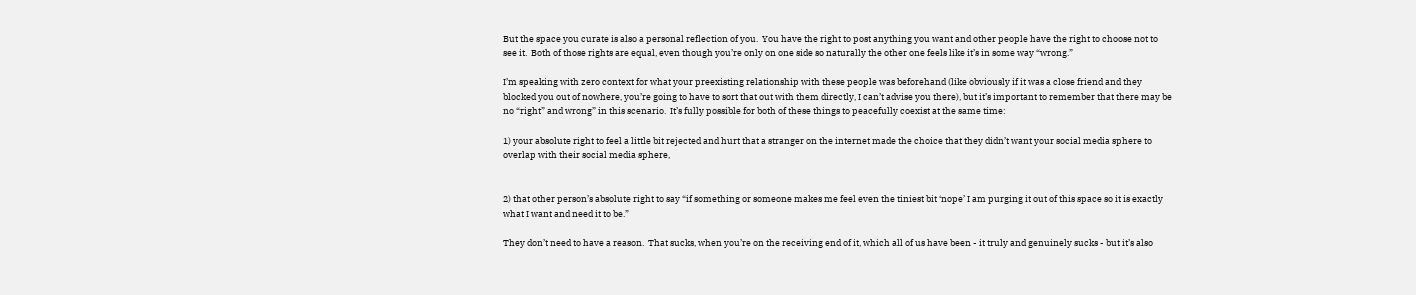But the space you curate is also a personal reflection of you.  You have the right to post anything you want and other people have the right to choose not to see it.  Both of those rights are equal, even though you’re only on one side so naturally the other one feels like it’s in some way “wrong.”

I’m speaking with zero context for what your preexisting relationship with these people was beforehand (like obviously if it was a close friend and they blocked you out of nowhere, you’re going to have to sort that out with them directly, I can’t advise you there), but it’s important to remember that there may be no “right” and wrong” in this scenario.  It’s fully possible for both of these things to peacefully coexist at the same time:

1) your absolute right to feel a little bit rejected and hurt that a stranger on the internet made the choice that they didn’t want your social media sphere to overlap with their social media sphere,


2) that other person’s absolute right to say “if something or someone makes me feel even the tiniest bit ‘nope’ I am purging it out of this space so it is exactly what I want and need it to be.”

They don’t need to have a reason.  That sucks, when you’re on the receiving end of it, which all of us have been - it truly and genuinely sucks - but it’s also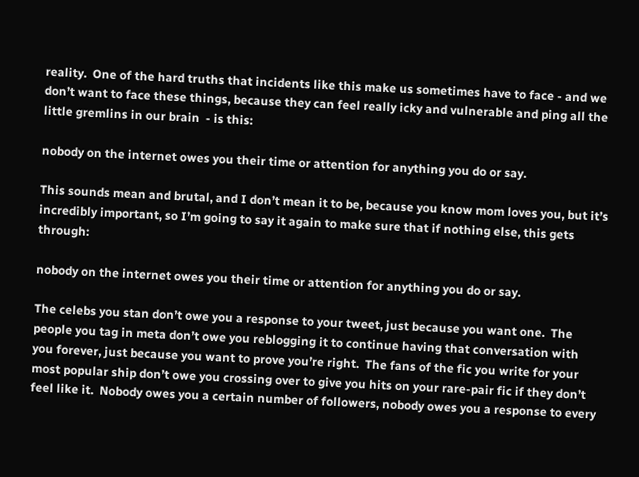reality.  One of the hard truths that incidents like this make us sometimes have to face - and we don’t want to face these things, because they can feel really icky and vulnerable and ping all the little gremlins in our brain  - is this:

nobody on the internet owes you their time or attention for anything you do or say.

This sounds mean and brutal, and I don’t mean it to be, because you know mom loves you, but it’s incredibly important, so I’m going to say it again to make sure that if nothing else, this gets through:

nobody on the internet owes you their time or attention for anything you do or say.

The celebs you stan don’t owe you a response to your tweet, just because you want one.  The people you tag in meta don’t owe you reblogging it to continue having that conversation with you forever, just because you want to prove you’re right.  The fans of the fic you write for your most popular ship don’t owe you crossing over to give you hits on your rare-pair fic if they don’t feel like it.  Nobody owes you a certain number of followers, nobody owes you a response to every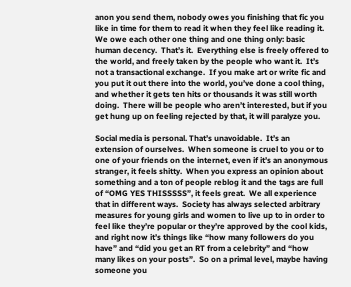anon you send them, nobody owes you finishing that fic you like in time for them to read it when they feel like reading it.  We owe each other one thing and one thing only: basic human decency.  That’s it.  Everything else is freely offered to the world, and freely taken by the people who want it.  It’s not a transactional exchange.  If you make art or write fic and you put it out there into the world, you’ve done a cool thing, and whether it gets ten hits or thousands it was still worth doing.  There will be people who aren’t interested, but if you get hung up on feeling rejected by that, it will paralyze you.

Social media is personal. That’s unavoidable.  It’s an extension of ourselves.  When someone is cruel to you or to one of your friends on the internet, even if it’s an anonymous stranger, it feels shitty.  When you express an opinion about something and a ton of people reblog it and the tags are full of “OMG YES THISSSSS”, it feels great.  We all experience that in different ways.  Society has always selected arbitrary measures for young girls and women to live up to in order to feel like they’re popular or they’re approved by the cool kids, and right now it’s things like “how many followers do you have” and “did you get an RT from a celebrity” and “how many likes on your posts”.  So on a primal level, maybe having someone you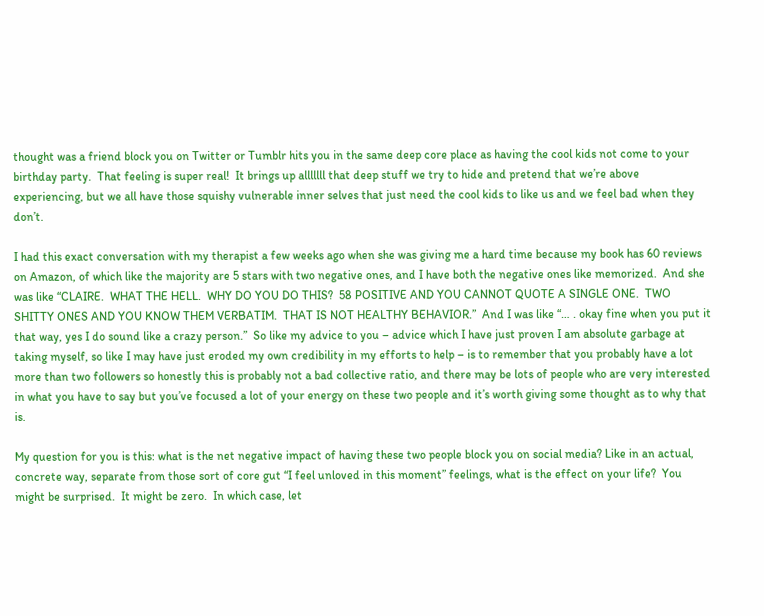thought was a friend block you on Twitter or Tumblr hits you in the same deep core place as having the cool kids not come to your birthday party.  That feeling is super real!  It brings up alllllll that deep stuff we try to hide and pretend that we’re above experiencing, but we all have those squishy vulnerable inner selves that just need the cool kids to like us and we feel bad when they don’t.

I had this exact conversation with my therapist a few weeks ago when she was giving me a hard time because my book has 60 reviews on Amazon, of which like the majority are 5 stars with two negative ones, and I have both the negative ones like memorized.  And she was like “CLAIRE.  WHAT THE HELL.  WHY DO YOU DO THIS?  58 POSITIVE AND YOU CANNOT QUOTE A SINGLE ONE.  TWO SHITTY ONES AND YOU KNOW THEM VERBATIM.  THAT IS NOT HEALTHY BEHAVIOR.”  And I was like “… . okay fine when you put it that way, yes I do sound like a crazy person.”  So like my advice to you – advice which I have just proven I am absolute garbage at taking myself, so like I may have just eroded my own credibility in my efforts to help – is to remember that you probably have a lot more than two followers so honestly this is probably not a bad collective ratio, and there may be lots of people who are very interested in what you have to say but you’ve focused a lot of your energy on these two people and it’s worth giving some thought as to why that is.

My question for you is this: what is the net negative impact of having these two people block you on social media? Like in an actual, concrete way, separate from those sort of core gut “I feel unloved in this moment” feelings, what is the effect on your life?  You might be surprised.  It might be zero.  In which case, let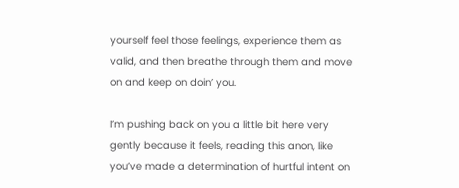yourself feel those feelings, experience them as valid, and then breathe through them and move on and keep on doin’ you.

I’m pushing back on you a little bit here very gently because it feels, reading this anon, like you’ve made a determination of hurtful intent on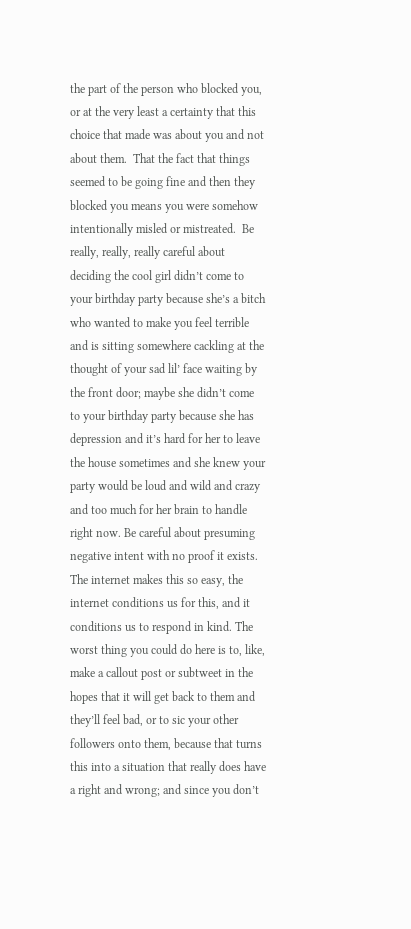the part of the person who blocked you, or at the very least a certainty that this choice that made was about you and not about them.  That the fact that things seemed to be going fine and then they blocked you means you were somehow intentionally misled or mistreated.  Be really, really, really careful about deciding the cool girl didn’t come to your birthday party because she’s a bitch who wanted to make you feel terrible and is sitting somewhere cackling at the thought of your sad lil’ face waiting by the front door; maybe she didn’t come to your birthday party because she has depression and it’s hard for her to leave the house sometimes and she knew your party would be loud and wild and crazy and too much for her brain to handle right now. Be careful about presuming negative intent with no proof it exists.  The internet makes this so easy, the internet conditions us for this, and it conditions us to respond in kind. The worst thing you could do here is to, like, make a callout post or subtweet in the hopes that it will get back to them and they’ll feel bad, or to sic your other followers onto them, because that turns this into a situation that really does have a right and wrong; and since you don’t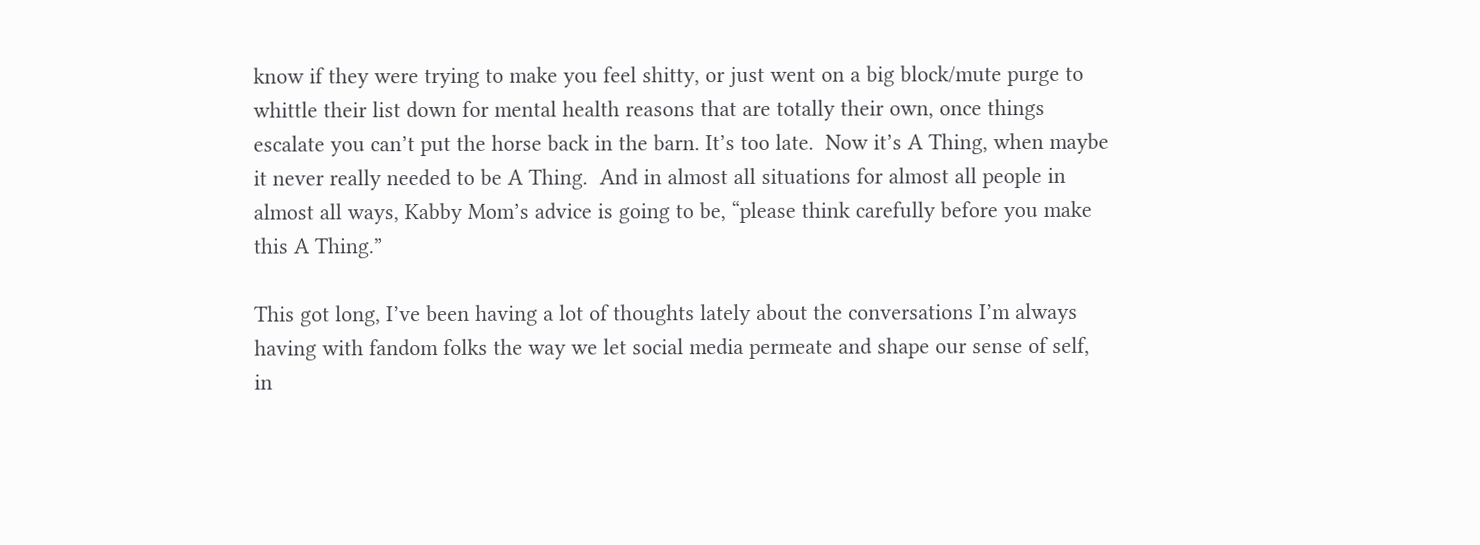know if they were trying to make you feel shitty, or just went on a big block/mute purge to whittle their list down for mental health reasons that are totally their own, once things escalate you can’t put the horse back in the barn. It’s too late.  Now it’s A Thing, when maybe it never really needed to be A Thing.  And in almost all situations for almost all people in almost all ways, Kabby Mom’s advice is going to be, “please think carefully before you make this A Thing.”

This got long, I’ve been having a lot of thoughts lately about the conversations I’m always having with fandom folks the way we let social media permeate and shape our sense of self, in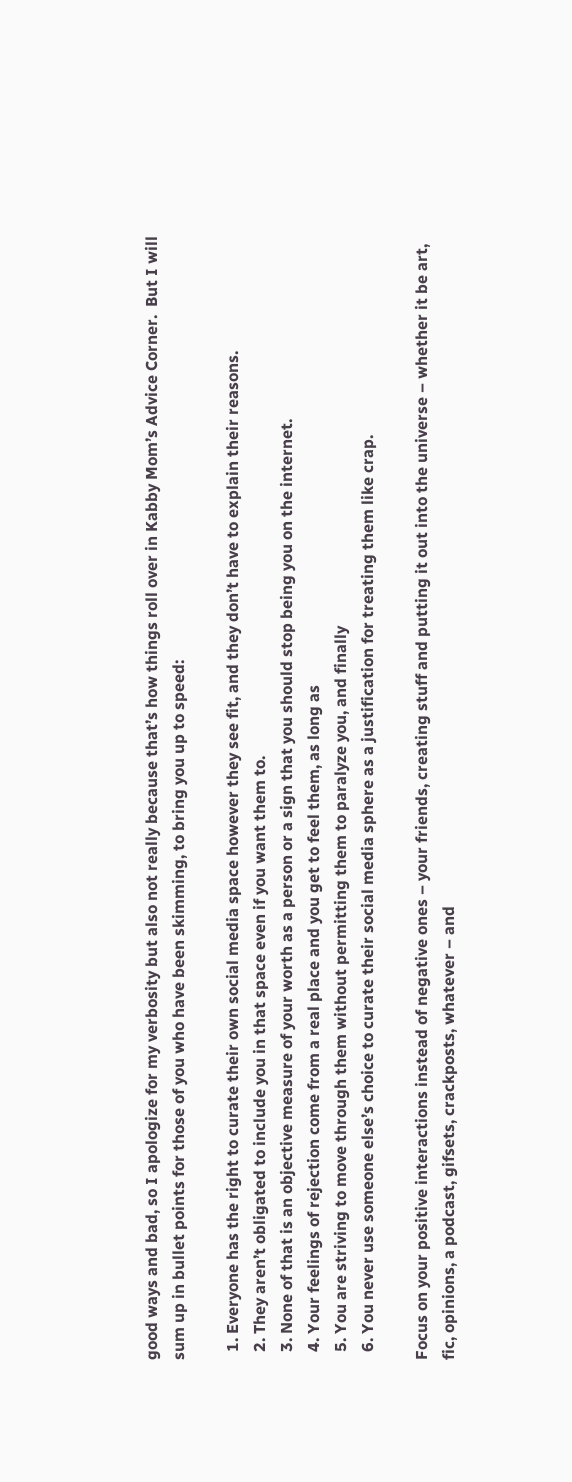good ways and bad, so I apologize for my verbosity but also not really because that’s how things roll over in Kabby Mom’s Advice Corner.  But I will sum up in bullet points for those of you who have been skimming, to bring you up to speed:

  1. Everyone has the right to curate their own social media space however they see fit, and they don’t have to explain their reasons.
  2. They aren’t obligated to include you in that space even if you want them to.
  3. None of that is an objective measure of your worth as a person or a sign that you should stop being you on the internet.
  4. Your feelings of rejection come from a real place and you get to feel them, as long as
  5. You are striving to move through them without permitting them to paralyze you, and finally
  6. You never use someone else’s choice to curate their social media sphere as a justification for treating them like crap.

Focus on your positive interactions instead of negative ones – your friends, creating stuff and putting it out into the universe – whether it be art, fic, opinions, a podcast, gifsets, crackposts, whatever – and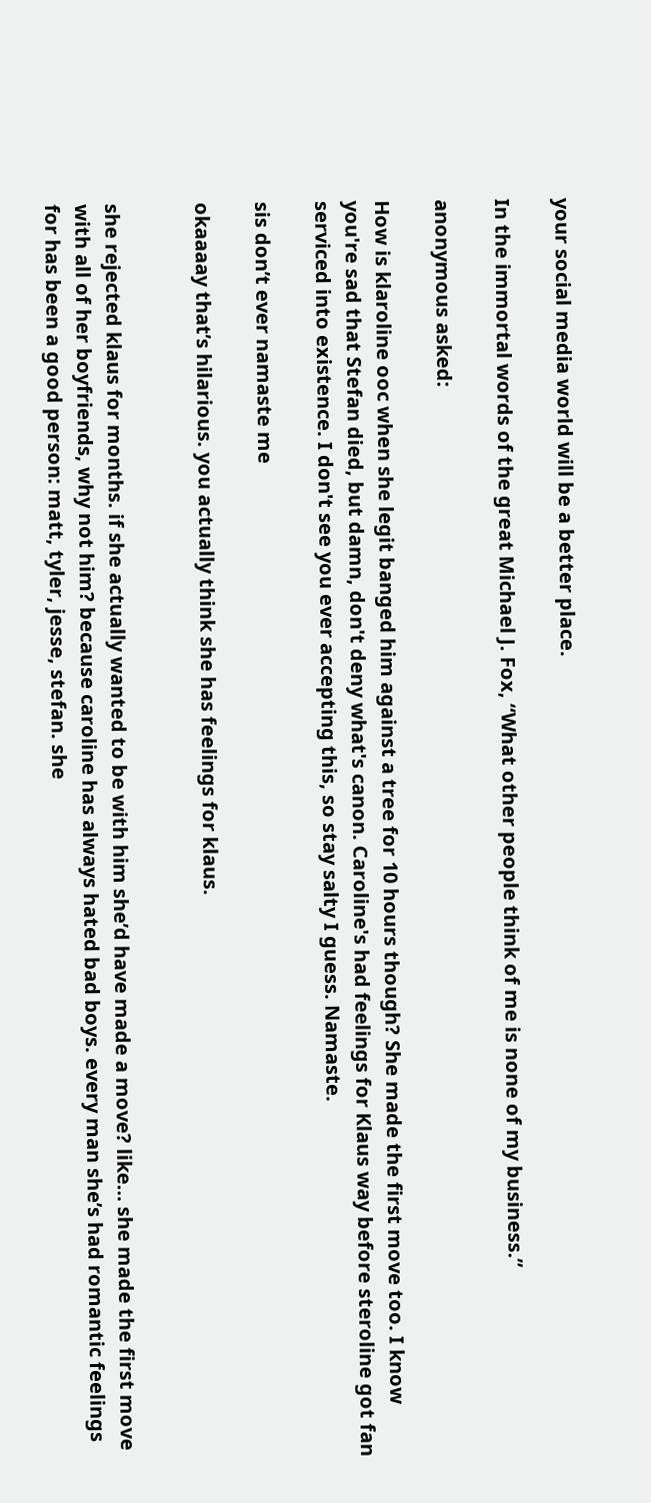your social media world will be a better place.

In the immortal words of the great Michael J. Fox, “What other people think of me is none of my business.”

anonymous asked:

How is klaroline ooc when she legit banged him against a tree for 10 hours though? She made the first move too. I know you're sad that Stefan died, but damn, don't deny what's canon. Caroline's had feelings for Klaus way before steroline got fan serviced into existence. I don't see you ever accepting this, so stay salty I guess. Namaste.

sis don’t ever namaste me

okaaaay that’s hilarious. you actually think she has feelings for klaus.


she rejected klaus for months. if she actually wanted to be with him she’d have made a move? like… she made the first move with all of her boyfriends, why not him? because caroline has always hated bad boys. every man she’s had romantic feelings for has been a good person: matt, tyler, jesse, stefan. she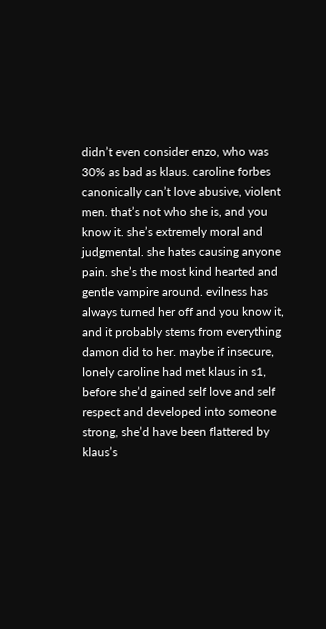didn’t even consider enzo, who was 30% as bad as klaus. caroline forbes canonically can’t love abusive, violent men. that’s not who she is, and you know it. she’s extremely moral and judgmental. she hates causing anyone pain. she’s the most kind hearted and gentle vampire around. evilness has always turned her off and you know it, and it probably stems from everything damon did to her. maybe if insecure, lonely caroline had met klaus in s1, before she’d gained self love and self respect and developed into someone strong, she’d have been flattered by klaus’s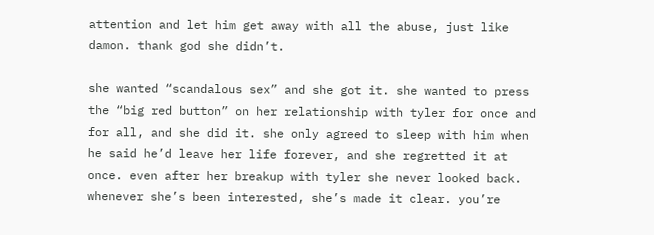attention and let him get away with all the abuse, just like damon. thank god she didn’t.

she wanted “scandalous sex” and she got it. she wanted to press the “big red button” on her relationship with tyler for once and for all, and she did it. she only agreed to sleep with him when he said he’d leave her life forever, and she regretted it at once. even after her breakup with tyler she never looked back. whenever she’s been interested, she’s made it clear. you’re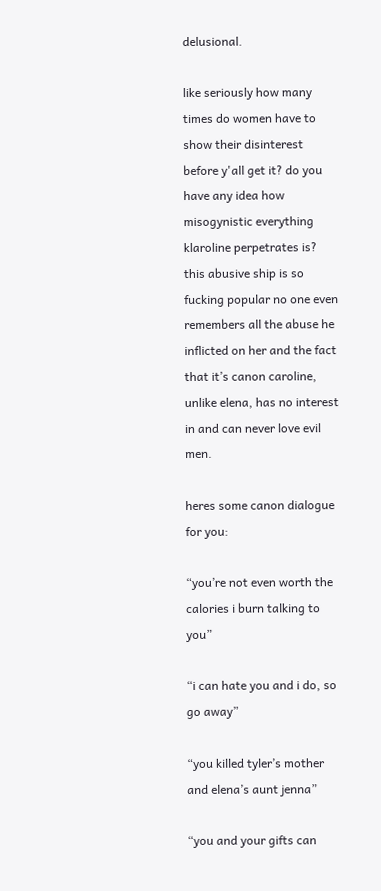delusional.

like seriously how many times do women have to show their disinterest before y'all get it? do you have any idea how misogynistic everything klaroline perpetrates is? this abusive ship is so fucking popular no one even remembers all the abuse he inflicted on her and the fact that it’s canon caroline, unlike elena, has no interest in and can never love evil men.

heres some canon dialogue for you:

“you’re not even worth the calories i burn talking to you”

“i can hate you and i do, so go away”

“you killed tyler’s mother and elena’s aunt jenna”

“you and your gifts can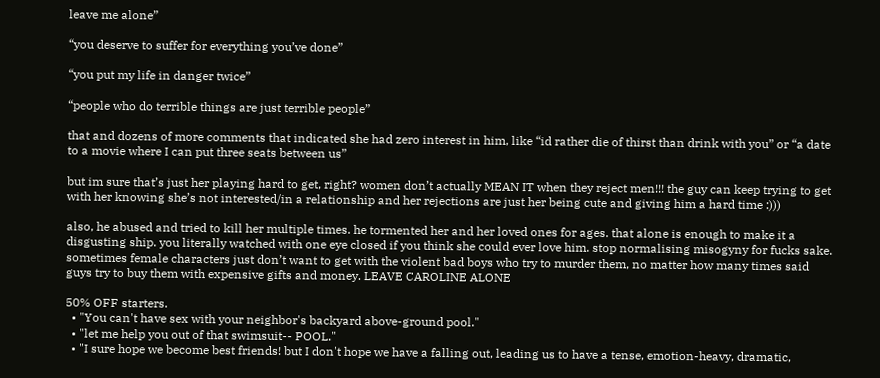leave me alone”

“you deserve to suffer for everything you’ve done”

“you put my life in danger twice”

“people who do terrible things are just terrible people”

that and dozens of more comments that indicated she had zero interest in him, like “id rather die of thirst than drink with you” or “a date to a movie where I can put three seats between us”

but im sure that’s just her playing hard to get, right? women don’t actually MEAN IT when they reject men!!! the guy can keep trying to get with her knowing she’s not interested/in a relationship and her rejections are just her being cute and giving him a hard time :)))

also, he abused and tried to kill her multiple times. he tormented her and her loved ones for ages. that alone is enough to make it a disgusting ship. you literally watched with one eye closed if you think she could ever love him. stop normalising misogyny for fucks sake. sometimes female characters just don’t want to get with the violent bad boys who try to murder them, no matter how many times said guys try to buy them with expensive gifts and money. LEAVE CAROLINE ALONE

50% OFF starters.
  • "You can't have sex with your neighbor's backyard above-ground pool."
  • "let me help you out of that swimsuit-- POOL."
  • "I sure hope we become best friends! but I don't hope we have a falling out, leading us to have a tense, emotion-heavy, dramatic,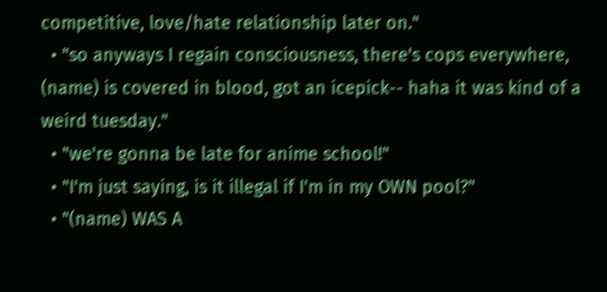competitive, love/hate relationship later on."
  • "so anyways I regain consciousness, there's cops everywhere, (name) is covered in blood, got an icepick-- haha it was kind of a weird tuesday."
  • "we're gonna be late for anime school!"
  • "I'm just saying, is it illegal if I'm in my OWN pool?"
  • "(name) WAS A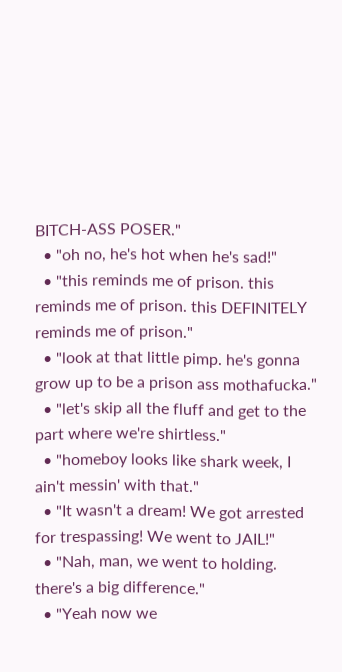BITCH-ASS POSER."
  • "oh no, he's hot when he's sad!"
  • "this reminds me of prison. this reminds me of prison. this DEFINITELY reminds me of prison."
  • "look at that little pimp. he's gonna grow up to be a prison ass mothafucka."
  • "let's skip all the fluff and get to the part where we're shirtless."
  • "homeboy looks like shark week, I ain't messin' with that."
  • "It wasn't a dream! We got arrested for trespassing! We went to JAIL!"
  • "Nah, man, we went to holding. there's a big difference."
  • "Yeah now we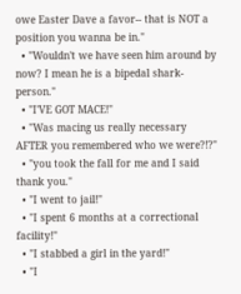owe Easter Dave a favor-- that is NOT a position you wanna be in."
  • "Wouldn't we have seen him around by now? I mean he is a bipedal shark-person."
  • "I'VE GOT MACE!"
  • "Was macing us really necessary AFTER you remembered who we were?!?"
  • "you took the fall for me and I said thank you."
  • "I went to jail!"
  • "I spent 6 months at a correctional facility!"
  • "I stabbed a girl in the yard!"
  • "I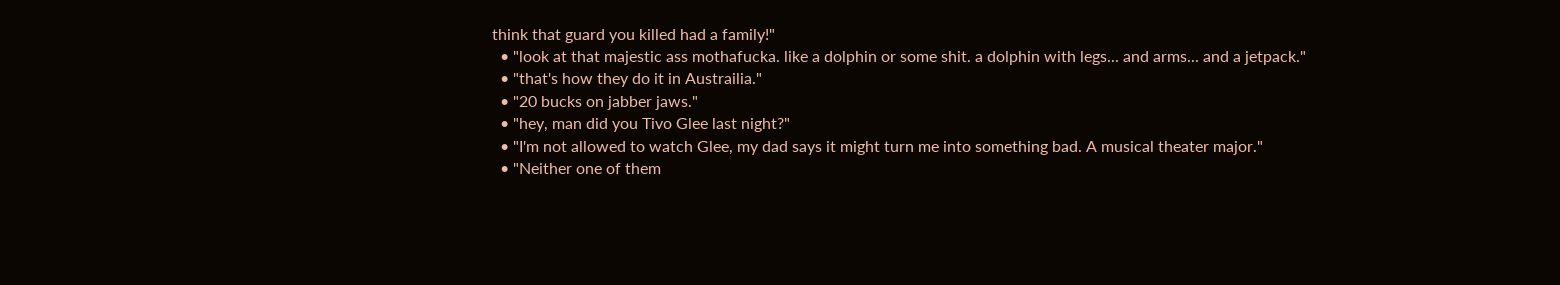think that guard you killed had a family!"
  • "look at that majestic ass mothafucka. like a dolphin or some shit. a dolphin with legs... and arms... and a jetpack."
  • "that's how they do it in Austrailia."
  • "20 bucks on jabber jaws."
  • "hey, man did you Tivo Glee last night?"
  • "I'm not allowed to watch Glee, my dad says it might turn me into something bad. A musical theater major."
  • "Neither one of them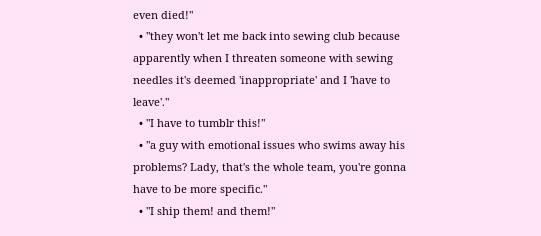even died!"
  • "they won't let me back into sewing club because apparently when I threaten someone with sewing needles it's deemed 'inappropriate' and I 'have to leave'."
  • "I have to tumblr this!"
  • "a guy with emotional issues who swims away his problems? Lady, that's the whole team, you're gonna have to be more specific."
  • "I ship them! and them!"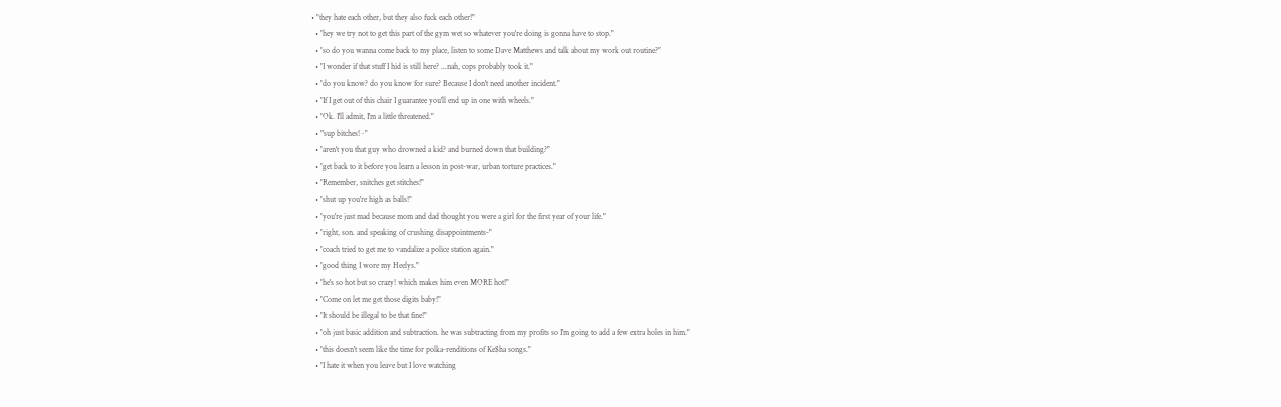• "they hate each other, but they also fuck each other!"
  • "hey we try not to get this part of the gym wet so whatever you're doing is gonna have to stop."
  • "so do you wanna come back to my place, listen to some Dave Matthews and talk about my work out routine?"
  • "I wonder if that stuff I hid is still here? ...nah, cops probably took it."
  • "do you know? do you know for sure? Because I don't need another incident."
  • "If I get out of this chair I guarantee you'll end up in one with wheels."
  • "Ok. I'll admit, I'm a little threatened."
  • "'sup bitches!~"
  • "aren't you that guy who drowned a kid? and burned down that building?"
  • "get back to it before you learn a lesson in post-war, urban torture practices."
  • "Remember, snitches get stitches!"
  • "shut up you're high as balls!"
  • "you're just mad because mom and dad thought you were a girl for the first year of your life."
  • "right, son. and speaking of crushing disappointments-"
  • "coach tried to get me to vandalize a police station again."
  • "good thing I wore my Heelys."
  • "he's so hot but so crazy! which makes him even MORE hot!"
  • "Come on let me get those digits baby!"
  • "It should be illegal to be that fine!"
  • "oh just basic addition and subtraction. he was subtracting from my profits so I'm going to add a few extra holes in him."
  • "this doesn't seem like the time for polka-renditions of Ke$ha songs."
  • "I hate it when you leave but I love watching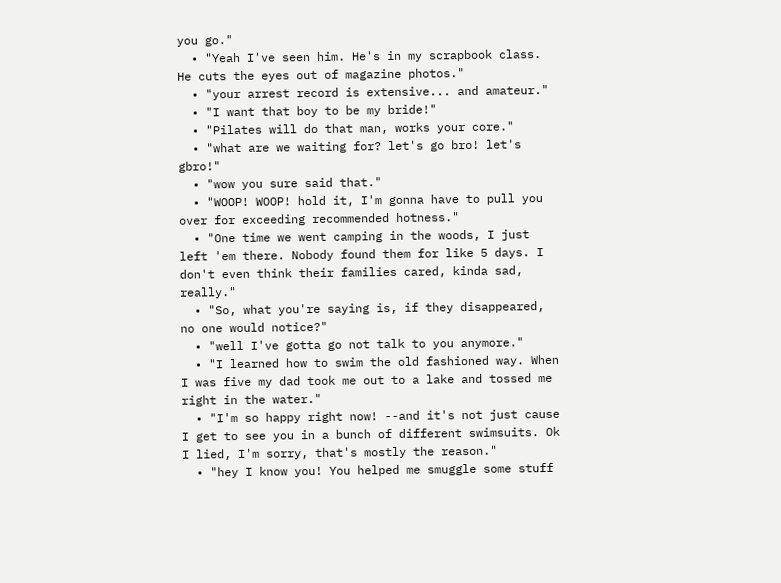you go."
  • "Yeah I've seen him. He's in my scrapbook class. He cuts the eyes out of magazine photos."
  • "your arrest record is extensive... and amateur."
  • "I want that boy to be my bride!"
  • "Pilates will do that man, works your core."
  • "what are we waiting for? let's go bro! let's gbro!"
  • "wow you sure said that."
  • "WOOP! WOOP! hold it, I'm gonna have to pull you over for exceeding recommended hotness."
  • "One time we went camping in the woods, I just left 'em there. Nobody found them for like 5 days. I don't even think their families cared, kinda sad, really."
  • "So, what you're saying is, if they disappeared, no one would notice?"
  • "well I've gotta go not talk to you anymore."
  • "I learned how to swim the old fashioned way. When I was five my dad took me out to a lake and tossed me right in the water."
  • "I'm so happy right now! --and it's not just cause I get to see you in a bunch of different swimsuits. Ok I lied, I'm sorry, that's mostly the reason."
  • "hey I know you! You helped me smuggle some stuff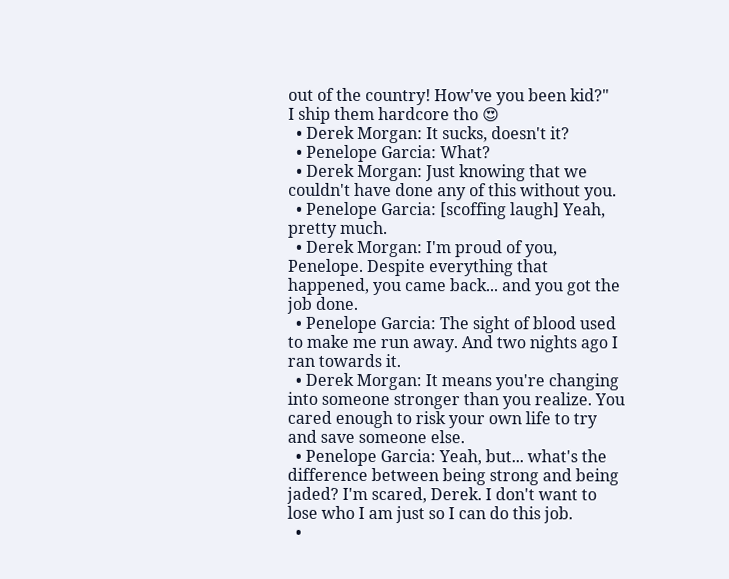out of the country! How've you been kid?"
I ship them hardcore tho 😍
  • Derek Morgan: It sucks, doesn't it?
  • Penelope Garcia: What?
  • Derek Morgan: Just knowing that we couldn't have done any of this without you.
  • Penelope Garcia: [scoffing laugh] Yeah, pretty much.
  • Derek Morgan: I'm proud of you, Penelope. Despite everything that happened, you came back... and you got the job done.
  • Penelope Garcia: The sight of blood used to make me run away. And two nights ago I ran towards it.
  • Derek Morgan: It means you're changing into someone stronger than you realize. You cared enough to risk your own life to try and save someone else.
  • Penelope Garcia: Yeah, but... what's the difference between being strong and being jaded? I'm scared, Derek. I don't want to lose who I am just so I can do this job.
  •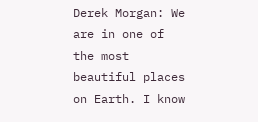Derek Morgan: We are in one of the most beautiful places on Earth. I know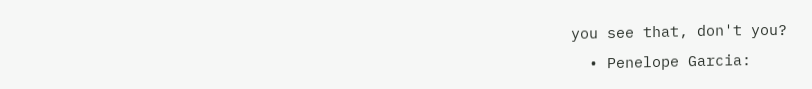you see that, don't you?
  • Penelope Garcia: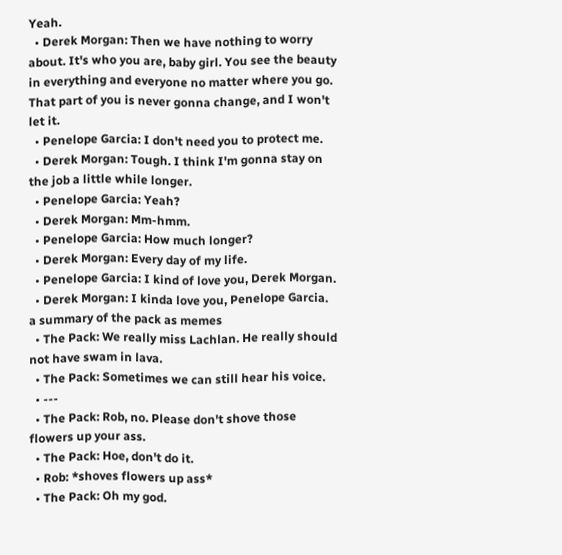Yeah.
  • Derek Morgan: Then we have nothing to worry about. It's who you are, baby girl. You see the beauty in everything and everyone no matter where you go. That part of you is never gonna change, and I won't let it.
  • Penelope Garcia: I don't need you to protect me.
  • Derek Morgan: Tough. I think I'm gonna stay on the job a little while longer.
  • Penelope Garcia: Yeah?
  • Derek Morgan: Mm-hmm.
  • Penelope Garcia: How much longer?
  • Derek Morgan: Every day of my life.
  • Penelope Garcia: I kind of love you, Derek Morgan.
  • Derek Morgan: I kinda love you, Penelope Garcia.
a summary of the pack as memes
  • The Pack: We really miss Lachlan. He really should not have swam in lava.
  • The Pack: Sometimes we can still hear his voice.
  • ---
  • The Pack: Rob, no. Please don't shove those flowers up your ass.
  • The Pack: Hoe, don't do it.
  • Rob: *shoves flowers up ass*
  • The Pack: Oh my god.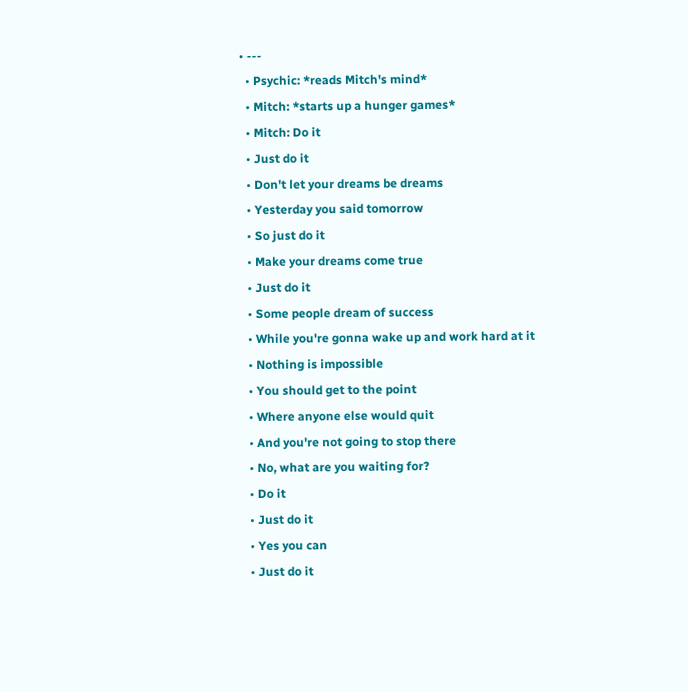• ---
  • Psychic: *reads Mitch's mind*
  • Mitch: *starts up a hunger games*
  • Mitch: Do it
  • Just do it
  • Don't let your dreams be dreams
  • Yesterday you said tomorrow
  • So just do it
  • Make your dreams come true
  • Just do it
  • Some people dream of success
  • While you're gonna wake up and work hard at it
  • Nothing is impossible
  • You should get to the point
  • Where anyone else would quit
  • And you're not going to stop there
  • No, what are you waiting for?
  • Do it
  • Just do it
  • Yes you can
  • Just do it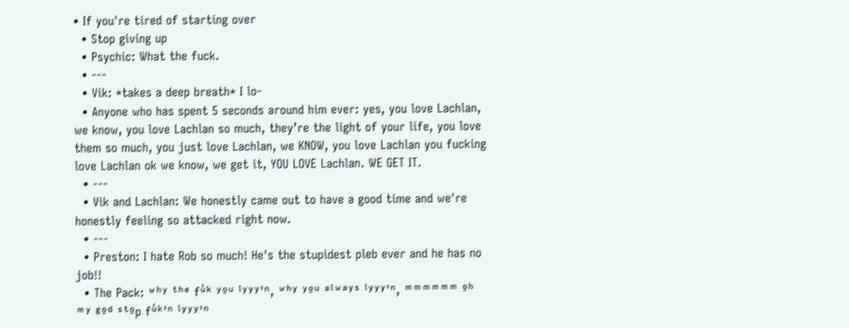• If you're tired of starting over
  • Stop giving up
  • Psychic: What the fuck.
  • ---
  • Vik: *takes a deep breath* I lo-
  • Anyone who has spent 5 seconds around him ever: yes, you love Lachlan, we know, you love Lachlan so much, they’re the light of your life, you love them so much, you just love Lachlan, we KNOW, you love Lachlan you fucking love Lachlan ok we know, we get it, YOU LOVE Lachlan. WE GET IT.
  • ---
  • Vik and Lachlan: We honestly came out to have a good time and we're honestly feeling so attacked right now.
  • ---
  • Preston: I hate Rob so much! He's the stupidest pleb ever and he has no job!!
  • The Pack: ʷʰʸ ᵗʰᵉ fᵘͨᵏ ʸºᵘ ˡʸʸʸ'ⁿ, ʷʰʸ ʸºᵘ ᵃˡʷᵃʸˢ ˡʸʸʸ'ⁿ, ᵐᵐᵐᵐᵐᵐ ºʰ ᵐʸ ᵍºᵈ ˢᵗºp fᵘͨᵏ'ⁿ ˡʸʸʸ'ⁿ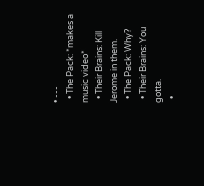• ---
  • The Pack: *makes a music video*
  • Their Brains: Kill Jerome in them.
  • The Pack: Why?
  • Their Brains: You gotta.
  •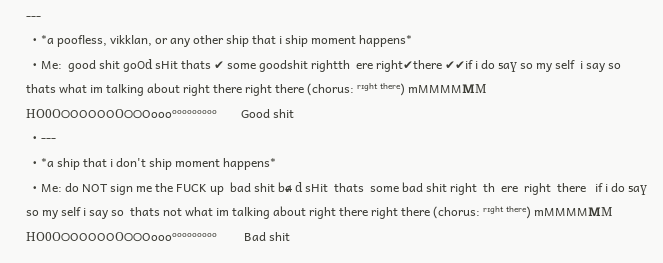---
  • *a poofless, vikklan, or any other ship that i ship moment happens*
  • Me:  good shit go౦ԁ sHit thats ✔ some goodshit rightth  ere right✔there ✔✔if i do ƽaү so my self  i say so  thats what im talking about right there right there (chorus: ʳᶦᵍʰᵗ ᵗʰᵉʳᵉ) mMMMMᎷМ  НO0ОଠOOOOOОଠଠOoooᵒᵒᵒᵒᵒᵒᵒᵒᵒ        Good shit
  • ---
  • *a ship that i don't ship moment happens*
  • Me: do NOT sign me the FUCK up  bad shit ba̷̶ ԁ sHit  thats  some bad shit right  th  ere  right  there   if i do ƽaү so my self i say so  thats not what im talking about right there right there (chorus: ʳᶦᵍʰᵗ ᵗʰᵉʳᵉ) mMMMMᎷМ   НO0ОଠOOOOOОଠଠOoooᵒᵒᵒᵒᵒᵒᵒᵒᵒ         Bad shit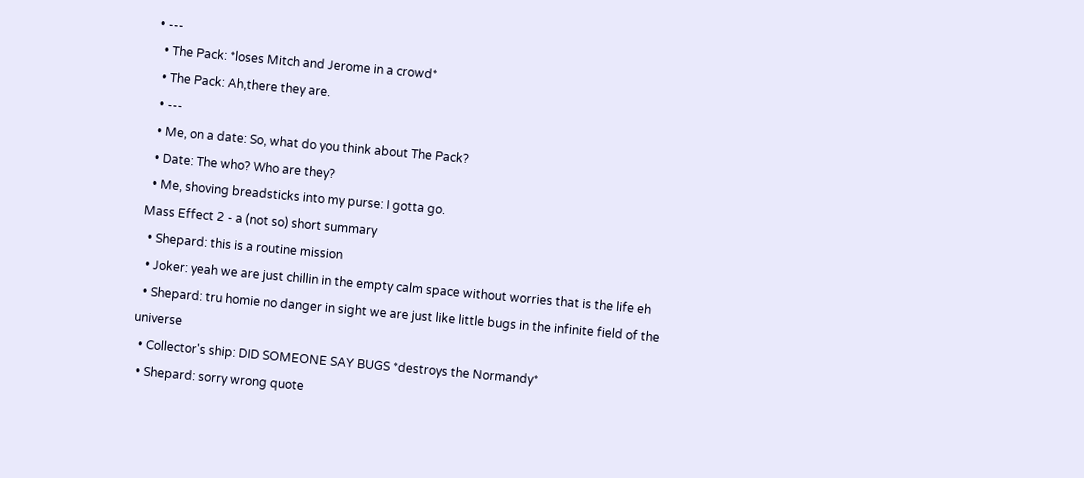• ---
  • The Pack: *loses Mitch and Jerome in a crowd*
  • The Pack: Ah,there they are.
  • ---
  • Me, on a date: So, what do you think about The Pack?
  • Date: The who? Who are they?
  • Me, shoving breadsticks into my purse: I gotta go.
Mass Effect 2 - a (not so) short summary
  • Shepard: this is a routine mission
  • Joker: yeah we are just chillin in the empty calm space without worries that is the life eh
  • Shepard: tru homie no danger in sight we are just like little bugs in the infinite field of the universe
  • Collector's ship: DID SOMEONE SAY BUGS *destroys the Normandy*
  • Shepard: sorry wrong quote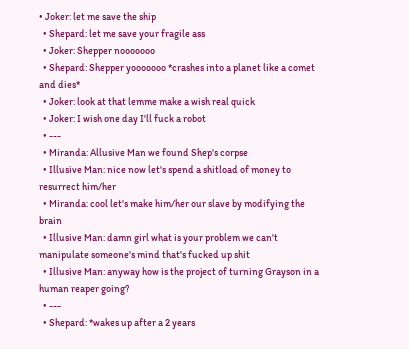• Joker: let me save the ship
  • Shepard: let me save your fragile ass
  • Joker: Shepper nooooooo
  • Shepard: Shepper yooooooo *crashes into a planet like a comet and dies*
  • Joker: look at that lemme make a wish real quick
  • Joker: I wish one day I'll fuck a robot
  • ---
  • Miranda: Allusive Man we found Shep's corpse
  • Illusive Man: nice now let's spend a shitload of money to resurrect him/her
  • Miranda: cool let's make him/her our slave by modifying the brain
  • Illusive Man: damn girl what is your problem we can't manipulate someone's mind that's fucked up shit
  • Illusive Man: anyway how is the project of turning Grayson in a human reaper going?
  • ---
  • Shepard: *wakes up after a 2 years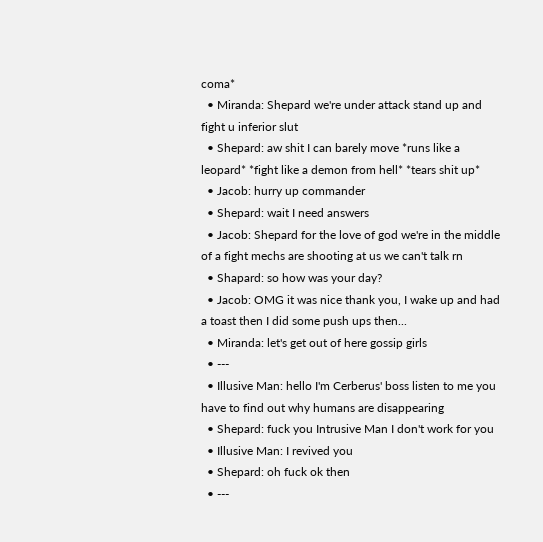coma*
  • Miranda: Shepard we're under attack stand up and fight u inferior slut
  • Shepard: aw shit I can barely move *runs like a leopard* *fight like a demon from hell* *tears shit up*
  • Jacob: hurry up commander
  • Shepard: wait I need answers
  • Jacob: Shepard for the love of god we're in the middle of a fight mechs are shooting at us we can't talk rn
  • Shapard: so how was your day?
  • Jacob: OMG it was nice thank you, I wake up and had a toast then I did some push ups then...
  • Miranda: let's get out of here gossip girls
  • ---
  • Illusive Man: hello I'm Cerberus' boss listen to me you have to find out why humans are disappearing
  • Shepard: fuck you Intrusive Man I don't work for you
  • Illusive Man: I revived you
  • Shepard: oh fuck ok then
  • ---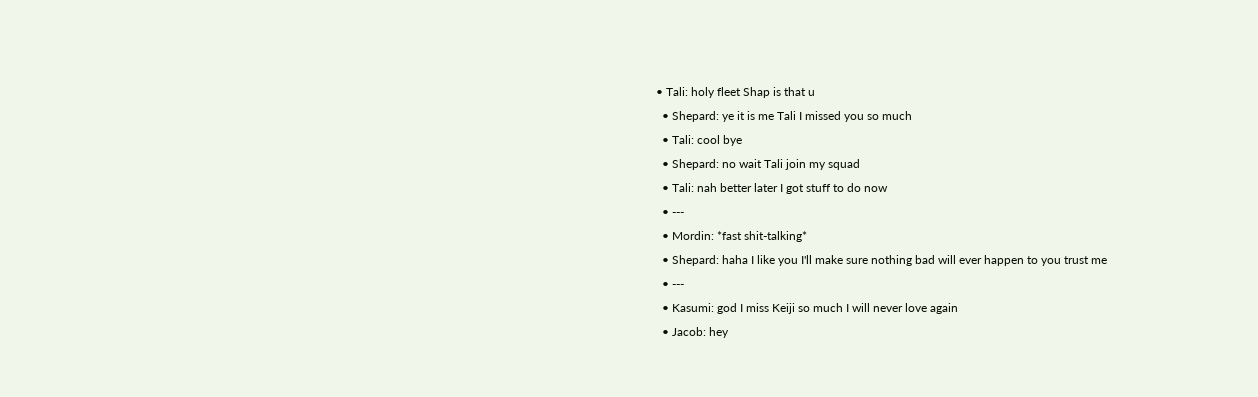• Tali: holy fleet Shap is that u
  • Shepard: ye it is me Tali I missed you so much
  • Tali: cool bye
  • Shepard: no wait Tali join my squad
  • Tali: nah better later I got stuff to do now
  • ---
  • Mordin: *fast shit-talking*
  • Shepard: haha I like you I'll make sure nothing bad will ever happen to you trust me
  • ---
  • Kasumi: god I miss Keiji so much I will never love again
  • Jacob: hey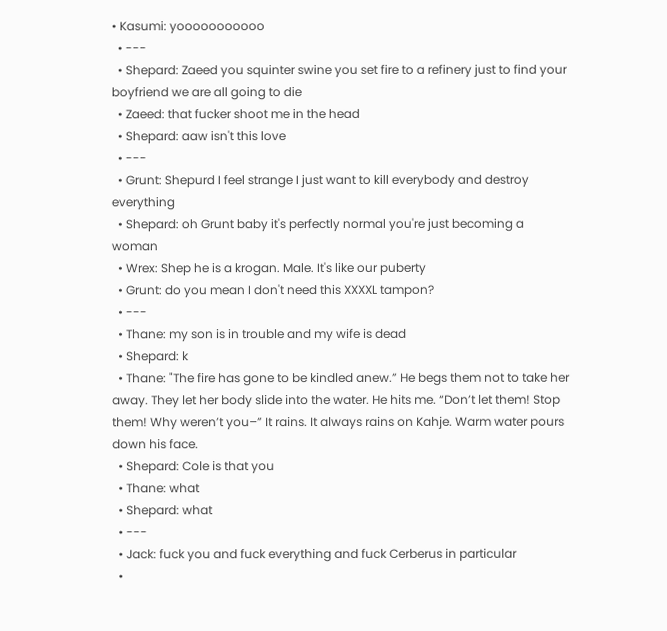• Kasumi: yooooooooooo
  • ---
  • Shepard: Zaeed you squinter swine you set fire to a refinery just to find your boyfriend we are all going to die
  • Zaeed: that fucker shoot me in the head
  • Shepard: aaw isn't this love
  • ---
  • Grunt: Shepurd I feel strange I just want to kill everybody and destroy everything
  • Shepard: oh Grunt baby it's perfectly normal you're just becoming a woman
  • Wrex: Shep he is a krogan. Male. It's like our puberty
  • Grunt: do you mean I don't need this XXXXL tampon?
  • ---
  • Thane: my son is in trouble and my wife is dead
  • Shepard: k
  • Thane: "The fire has gone to be kindled anew.” He begs them not to take her away. They let her body slide into the water. He hits me. “Don’t let them! Stop them! Why weren’t you–” It rains. It always rains on Kahje. Warm water pours down his face.
  • Shepard: Cole is that you
  • Thane: what
  • Shepard: what
  • ---
  • Jack: fuck you and fuck everything and fuck Cerberus in particular
  •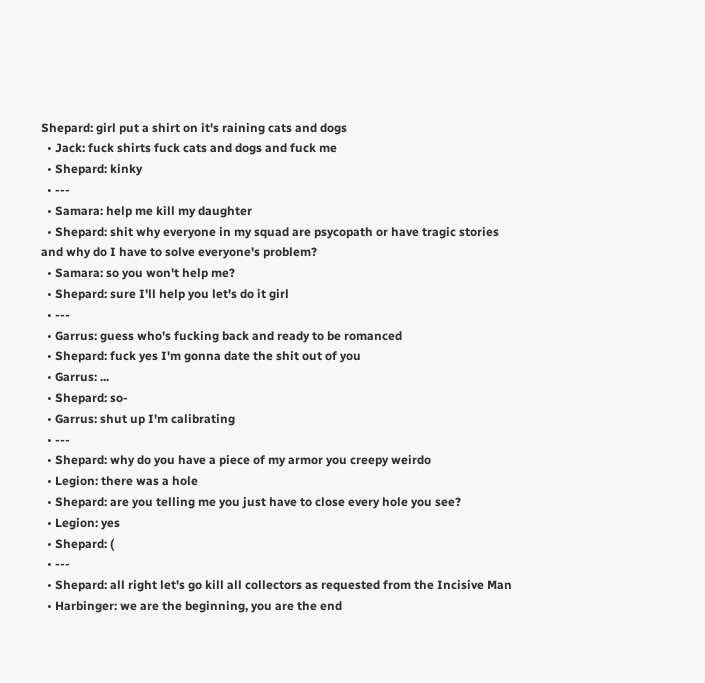Shepard: girl put a shirt on it's raining cats and dogs
  • Jack: fuck shirts fuck cats and dogs and fuck me
  • Shepard: kinky
  • ---
  • Samara: help me kill my daughter
  • Shepard: shit why everyone in my squad are psycopath or have tragic stories and why do I have to solve everyone's problem?
  • Samara: so you won't help me?
  • Shepard: sure I'll help you let's do it girl
  • ---
  • Garrus: guess who's fucking back and ready to be romanced
  • Shepard: fuck yes I'm gonna date the shit out of you
  • Garrus: ...
  • Shepard: so-
  • Garrus: shut up I'm calibrating
  • ---
  • Shepard: why do you have a piece of my armor you creepy weirdo
  • Legion: there was a hole
  • Shepard: are you telling me you just have to close every hole you see?
  • Legion: yes
  • Shepard: (
  • ---
  • Shepard: all right let's go kill all collectors as requested from the Incisive Man
  • Harbinger: we are the beginning, you are the end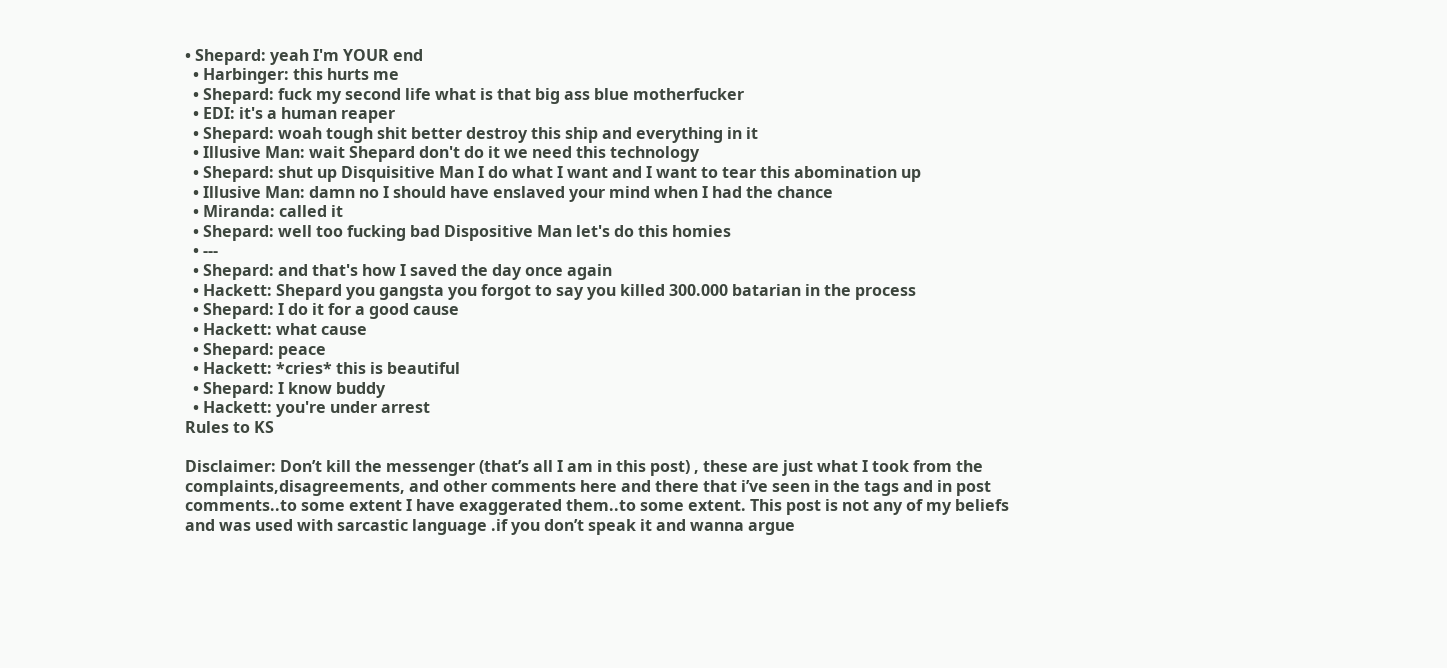• Shepard: yeah I'm YOUR end
  • Harbinger: this hurts me
  • Shepard: fuck my second life what is that big ass blue motherfucker
  • EDI: it's a human reaper
  • Shepard: woah tough shit better destroy this ship and everything in it
  • Illusive Man: wait Shepard don't do it we need this technology
  • Shepard: shut up Disquisitive Man I do what I want and I want to tear this abomination up
  • Illusive Man: damn no I should have enslaved your mind when I had the chance
  • Miranda: called it
  • Shepard: well too fucking bad Dispositive Man let's do this homies
  • ---
  • Shepard: and that's how I saved the day once again
  • Hackett: Shepard you gangsta you forgot to say you killed 300.000 batarian in the process
  • Shepard: I do it for a good cause
  • Hackett: what cause
  • Shepard: peace
  • Hackett: *cries* this is beautiful
  • Shepard: I know buddy
  • Hackett: you're under arrest
Rules to KS

Disclaimer: Don’t kill the messenger (that’s all I am in this post) , these are just what I took from the complaints,disagreements, and other comments here and there that i’ve seen in the tags and in post comments..to some extent I have exaggerated them..to some extent. This post is not any of my beliefs and was used with sarcastic language .if you don’t speak it and wanna argue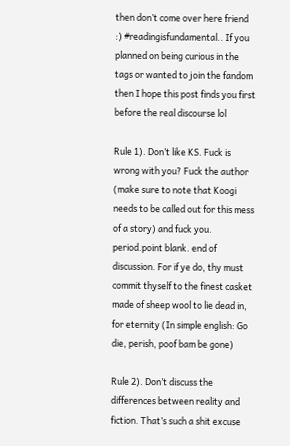then don’t come over here friend :) #readingisfundamental.. If you planned on being curious in the tags or wanted to join the fandom then I hope this post finds you first before the real discourse lol

Rule 1). Don’t like KS. Fuck is wrong with you? Fuck the author (make sure to note that Koogi needs to be called out for this mess of a story) and fuck you. period.point blank. end of discussion. For if ye do, thy must commit thyself to the finest casket made of sheep wool to lie dead in, for eternity (In simple english: Go die, perish, poof bam be gone)

Rule 2). Don’t discuss the differences between reality and fiction. That’s such a shit excuse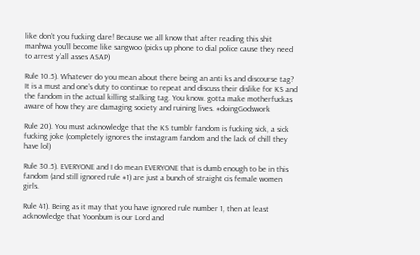like don’t you fucking dare! Because we all know that after reading this shit manhwa you’ll become like sangwoo (picks up phone to dial police cause they need to arrest y’all asses ASAP)

Rule 10.5). Whatever do you mean about there being an anti ks and discourse tag? It is a must and one’s duty to continue to repeat and discuss their dislike for KS and the fandom in the actual killing stalking tag. You know. gotta make motherfuckas aware of how they are damaging society and ruining lives. #doingGodswork

Rule 20). You must acknowledge that the KS tumblr fandom is fucking sick, a sick fucking joke (completely ignores the instagram fandom and the lack of chill they have lol)

Rule 30.5). EVERYONE and I do mean EVERYONE that is dumb enough to be in this fandom (and still ignored rule #1) are just a bunch of straight cis female women girls.

Rule 41). Being as it may that you have ignored rule number 1, then at least acknowledge that Yoonbum is our Lord and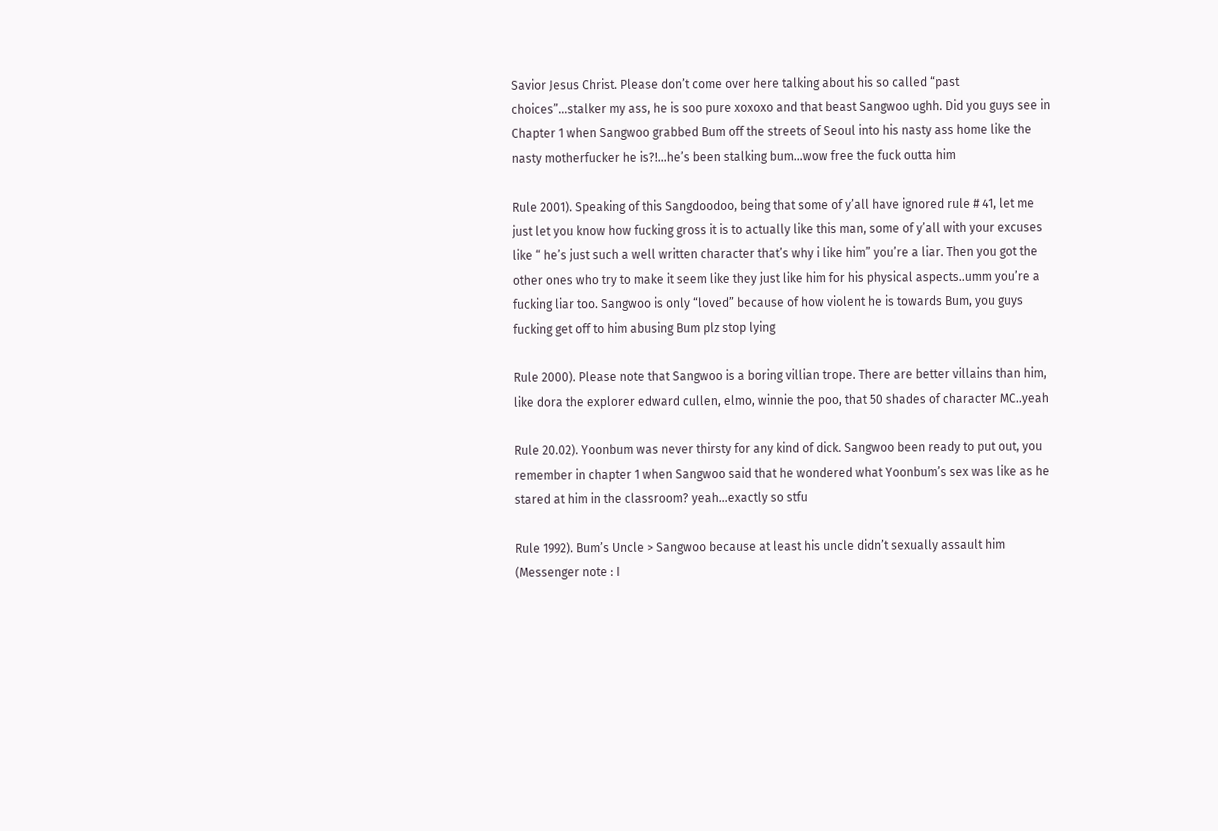Savior Jesus Christ. Please don’t come over here talking about his so called “past choices”…stalker my ass, he is soo pure xoxoxo and that beast Sangwoo ughh. Did you guys see in Chapter 1 when Sangwoo grabbed Bum off the streets of Seoul into his nasty ass home like the nasty motherfucker he is?!…he’s been stalking bum…wow free the fuck outta him

Rule 2001). Speaking of this Sangdoodoo, being that some of y’all have ignored rule # 41, let me just let you know how fucking gross it is to actually like this man, some of y’all with your excuses like “ he’s just such a well written character that’s why i like him” you’re a liar. Then you got the other ones who try to make it seem like they just like him for his physical aspects..umm you’re a fucking liar too. Sangwoo is only “loved” because of how violent he is towards Bum, you guys fucking get off to him abusing Bum plz stop lying

Rule 2000). Please note that Sangwoo is a boring villian trope. There are better villains than him, like dora the explorer edward cullen, elmo, winnie the poo, that 50 shades of character MC..yeah

Rule 20.02). Yoonbum was never thirsty for any kind of dick. Sangwoo been ready to put out, you remember in chapter 1 when Sangwoo said that he wondered what Yoonbum’s sex was like as he stared at him in the classroom? yeah…exactly so stfu

Rule 1992). Bum’s Uncle > Sangwoo because at least his uncle didn’t sexually assault him (Messenger note : I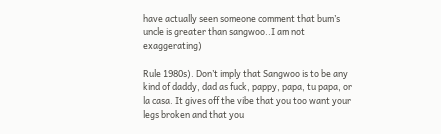have actually seen someone comment that bum’s uncle is greater than sangwoo..I am not exaggerating)

Rule 1980s). Don’t imply that Sangwoo is to be any kind of daddy, dad as fuck, pappy, papa, tu papa, or la casa. It gives off the vibe that you too want your legs broken and that you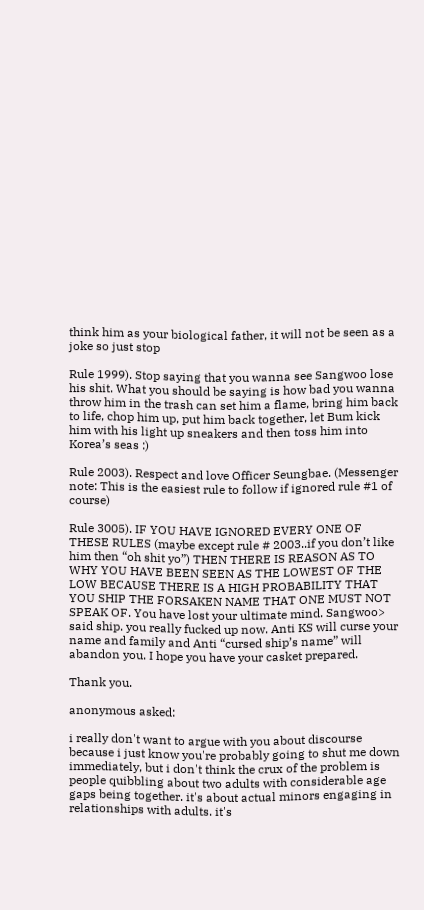think him as your biological father, it will not be seen as a joke so just stop

Rule 1999). Stop saying that you wanna see Sangwoo lose his shit. What you should be saying is how bad you wanna throw him in the trash can set him a flame, bring him back to life, chop him up, put him back together, let Bum kick him with his light up sneakers and then toss him into Korea’s seas :)

Rule 2003). Respect and love Officer Seungbae. (Messenger note: This is the easiest rule to follow if ignored rule #1 of course)

Rule 3005). IF YOU HAVE IGNORED EVERY ONE OF THESE RULES (maybe except rule # 2003..if you don’t like him then “oh shit yo”) THEN THERE IS REASON AS TO WHY YOU HAVE BEEN SEEN AS THE LOWEST OF THE LOW BECAUSE THERE IS A HIGH PROBABILITY THAT YOU SHIP THE FORSAKEN NAME THAT ONE MUST NOT SPEAK OF. You have lost your ultimate mind. Sangwoo> said ship. you really fucked up now. Anti KS will curse your name and family and Anti “cursed ship’s name” will abandon you. I hope you have your casket prepared.

Thank you.

anonymous asked:

i really don't want to argue with you about discourse because i just know you're probably going to shut me down immediately, but i don't think the crux of the problem is people quibbling about two adults with considerable age gaps being together. it's about actual minors engaging in relationships with adults. it's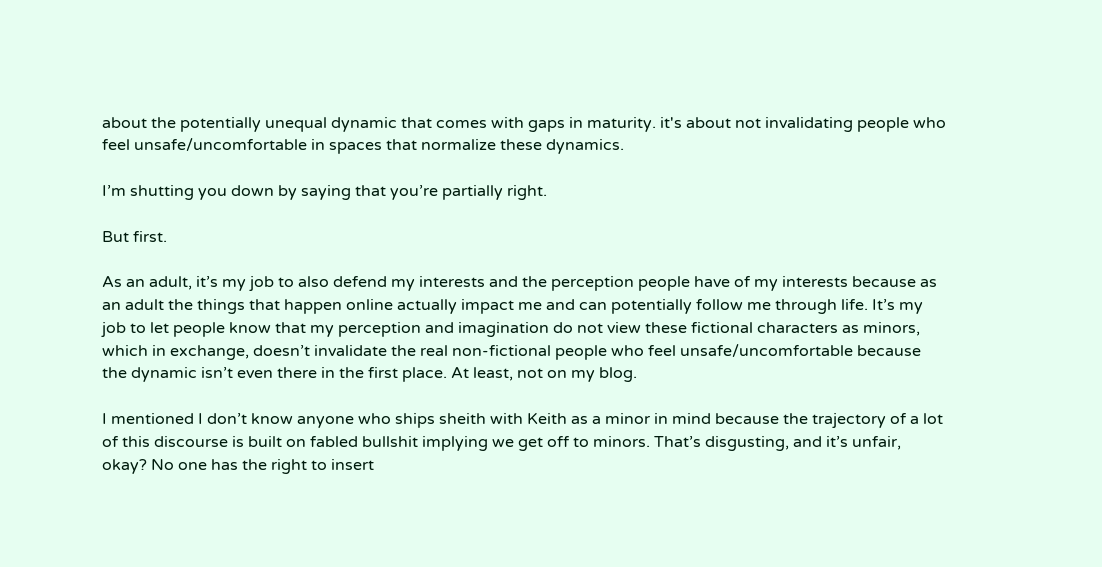about the potentially unequal dynamic that comes with gaps in maturity. it's about not invalidating people who feel unsafe/uncomfortable in spaces that normalize these dynamics.

I’m shutting you down by saying that you’re partially right.

But first.

As an adult, it’s my job to also defend my interests and the perception people have of my interests because as an adult the things that happen online actually impact me and can potentially follow me through life. It’s my job to let people know that my perception and imagination do not view these fictional characters as minors, which in exchange, doesn’t invalidate the real non-fictional people who feel unsafe/uncomfortable because the dynamic isn’t even there in the first place. At least, not on my blog.

I mentioned I don’t know anyone who ships sheith with Keith as a minor in mind because the trajectory of a lot of this discourse is built on fabled bullshit implying we get off to minors. That’s disgusting, and it’s unfair, okay? No one has the right to insert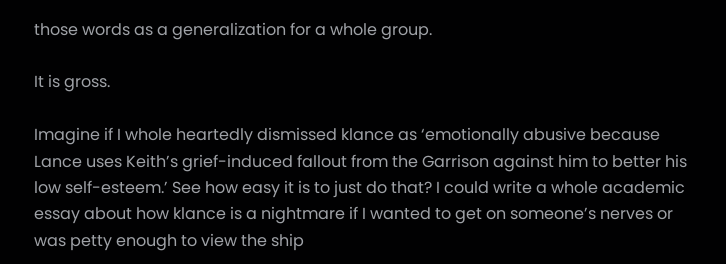those words as a generalization for a whole group.

It is gross.

Imagine if I whole heartedly dismissed klance as ‘emotionally abusive because Lance uses Keith’s grief-induced fallout from the Garrison against him to better his low self-esteem.’ See how easy it is to just do that? I could write a whole academic essay about how klance is a nightmare if I wanted to get on someone’s nerves or was petty enough to view the ship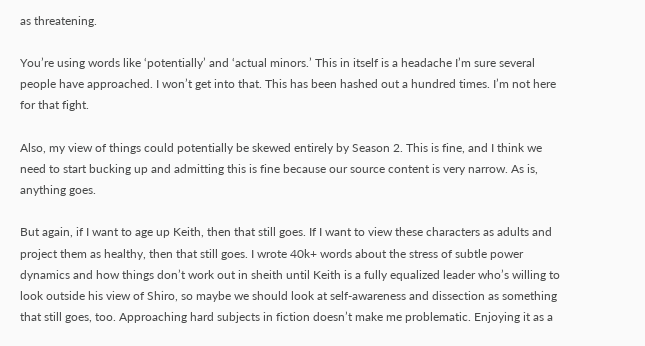as threatening.

You’re using words like ‘potentially’ and ‘actual minors.’ This in itself is a headache I’m sure several people have approached. I won’t get into that. This has been hashed out a hundred times. I’m not here for that fight.

Also, my view of things could potentially be skewed entirely by Season 2. This is fine, and I think we need to start bucking up and admitting this is fine because our source content is very narrow. As is, anything goes.

But again, if I want to age up Keith, then that still goes. If I want to view these characters as adults and project them as healthy, then that still goes. I wrote 40k+ words about the stress of subtle power dynamics and how things don’t work out in sheith until Keith is a fully equalized leader who’s willing to look outside his view of Shiro, so maybe we should look at self-awareness and dissection as something that still goes, too. Approaching hard subjects in fiction doesn’t make me problematic. Enjoying it as a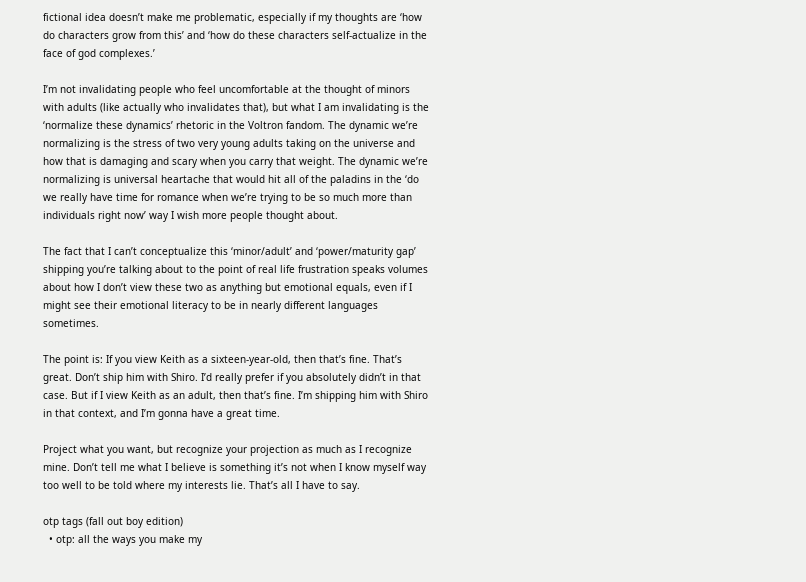fictional idea doesn’t make me problematic, especially if my thoughts are ‘how do characters grow from this’ and ‘how do these characters self-actualize in the face of god complexes.’

I’m not invalidating people who feel uncomfortable at the thought of minors with adults (like actually who invalidates that), but what I am invalidating is the ‘normalize these dynamics’ rhetoric in the Voltron fandom. The dynamic we’re normalizing is the stress of two very young adults taking on the universe and how that is damaging and scary when you carry that weight. The dynamic we’re normalizing is universal heartache that would hit all of the paladins in the ‘do we really have time for romance when we’re trying to be so much more than individuals right now’ way I wish more people thought about.

The fact that I can’t conceptualize this ‘minor/adult’ and ‘power/maturity gap’ shipping you’re talking about to the point of real life frustration speaks volumes about how I don’t view these two as anything but emotional equals, even if I might see their emotional literacy to be in nearly different languages sometimes.

The point is: If you view Keith as a sixteen-year-old, then that’s fine. That’s great. Don’t ship him with Shiro. I’d really prefer if you absolutely didn’t in that case. But if I view Keith as an adult, then that’s fine. I’m shipping him with Shiro in that context, and I’m gonna have a great time.

Project what you want, but recognize your projection as much as I recognize mine. Don’t tell me what I believe is something it’s not when I know myself way too well to be told where my interests lie. That’s all I have to say.

otp tags (fall out boy edition)
  • otp: all the ways you make my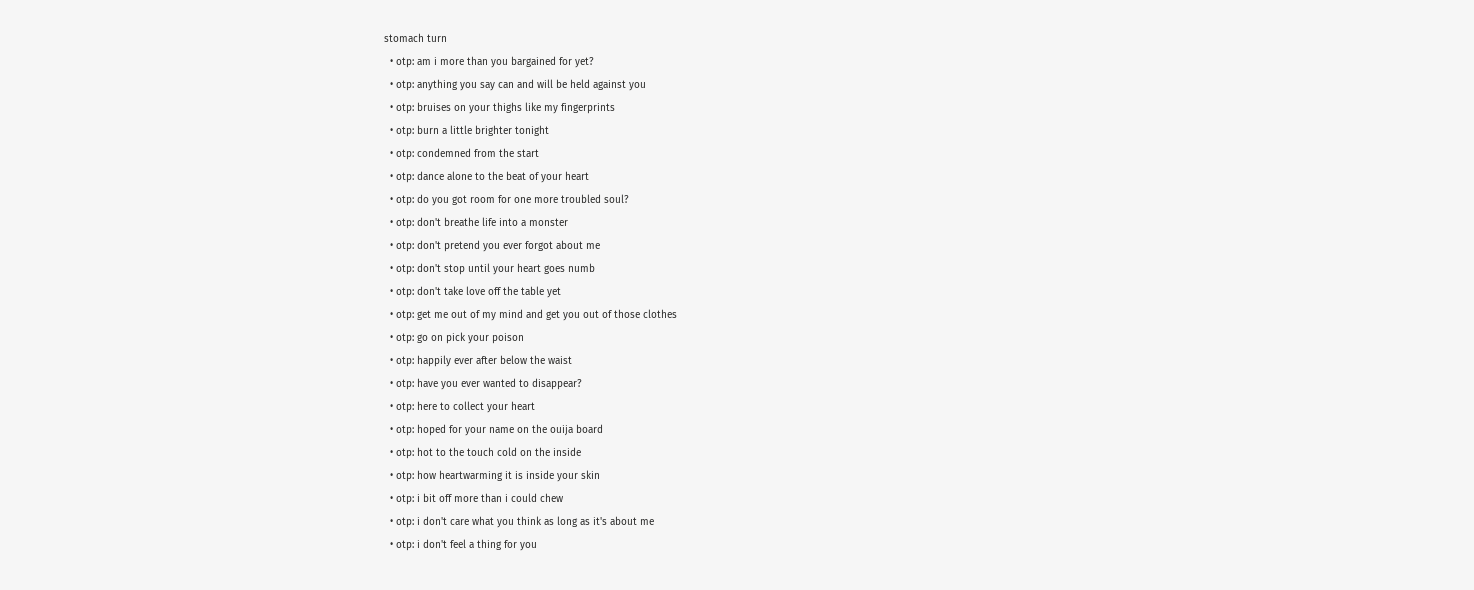stomach turn
  • otp: am i more than you bargained for yet?
  • otp: anything you say can and will be held against you
  • otp: bruises on your thighs like my fingerprints
  • otp: burn a little brighter tonight
  • otp: condemned from the start
  • otp: dance alone to the beat of your heart
  • otp: do you got room for one more troubled soul?
  • otp: don't breathe life into a monster
  • otp: don't pretend you ever forgot about me
  • otp: don't stop until your heart goes numb
  • otp: don't take love off the table yet
  • otp: get me out of my mind and get you out of those clothes
  • otp: go on pick your poison
  • otp: happily ever after below the waist
  • otp: have you ever wanted to disappear?
  • otp: here to collect your heart
  • otp: hoped for your name on the ouija board
  • otp: hot to the touch cold on the inside
  • otp: how heartwarming it is inside your skin
  • otp: i bit off more than i could chew
  • otp: i don't care what you think as long as it's about me
  • otp: i don't feel a thing for you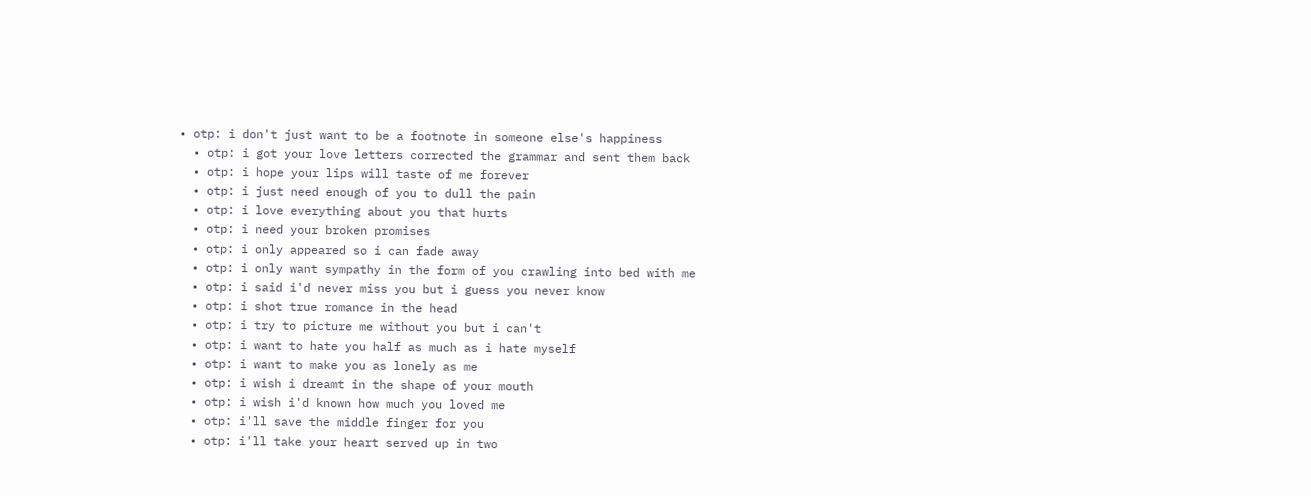• otp: i don't just want to be a footnote in someone else's happiness
  • otp: i got your love letters corrected the grammar and sent them back
  • otp: i hope your lips will taste of me forever
  • otp: i just need enough of you to dull the pain
  • otp: i love everything about you that hurts
  • otp: i need your broken promises
  • otp: i only appeared so i can fade away
  • otp: i only want sympathy in the form of you crawling into bed with me
  • otp: i said i'd never miss you but i guess you never know
  • otp: i shot true romance in the head
  • otp: i try to picture me without you but i can't
  • otp: i want to hate you half as much as i hate myself
  • otp: i want to make you as lonely as me
  • otp: i wish i dreamt in the shape of your mouth
  • otp: i wish i'd known how much you loved me
  • otp: i'll save the middle finger for you
  • otp: i'll take your heart served up in two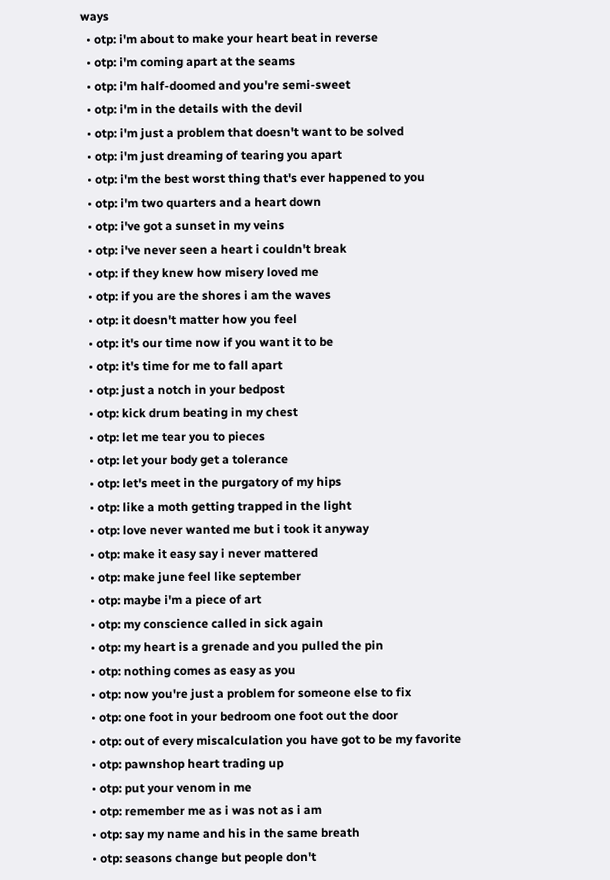ways
  • otp: i'm about to make your heart beat in reverse
  • otp: i'm coming apart at the seams
  • otp: i'm half-doomed and you're semi-sweet
  • otp: i'm in the details with the devil
  • otp: i'm just a problem that doesn't want to be solved
  • otp: i'm just dreaming of tearing you apart
  • otp: i'm the best worst thing that's ever happened to you
  • otp: i'm two quarters and a heart down
  • otp: i've got a sunset in my veins
  • otp: i've never seen a heart i couldn't break
  • otp: if they knew how misery loved me
  • otp: if you are the shores i am the waves
  • otp: it doesn't matter how you feel
  • otp: it's our time now if you want it to be
  • otp: it's time for me to fall apart
  • otp: just a notch in your bedpost
  • otp: kick drum beating in my chest
  • otp: let me tear you to pieces
  • otp: let your body get a tolerance
  • otp: let's meet in the purgatory of my hips
  • otp: like a moth getting trapped in the light
  • otp: love never wanted me but i took it anyway
  • otp: make it easy say i never mattered
  • otp: make june feel like september
  • otp: maybe i'm a piece of art
  • otp: my conscience called in sick again
  • otp: my heart is a grenade and you pulled the pin
  • otp: nothing comes as easy as you
  • otp: now you're just a problem for someone else to fix
  • otp: one foot in your bedroom one foot out the door
  • otp: out of every miscalculation you have got to be my favorite
  • otp: pawnshop heart trading up
  • otp: put your venom in me
  • otp: remember me as i was not as i am
  • otp: say my name and his in the same breath
  • otp: seasons change but people don't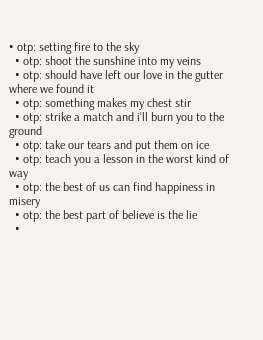• otp: setting fire to the sky
  • otp: shoot the sunshine into my veins
  • otp: should have left our love in the gutter where we found it
  • otp: something makes my chest stir
  • otp: strike a match and i'll burn you to the ground
  • otp: take our tears and put them on ice
  • otp: teach you a lesson in the worst kind of way
  • otp: the best of us can find happiness in misery
  • otp: the best part of believe is the lie
  •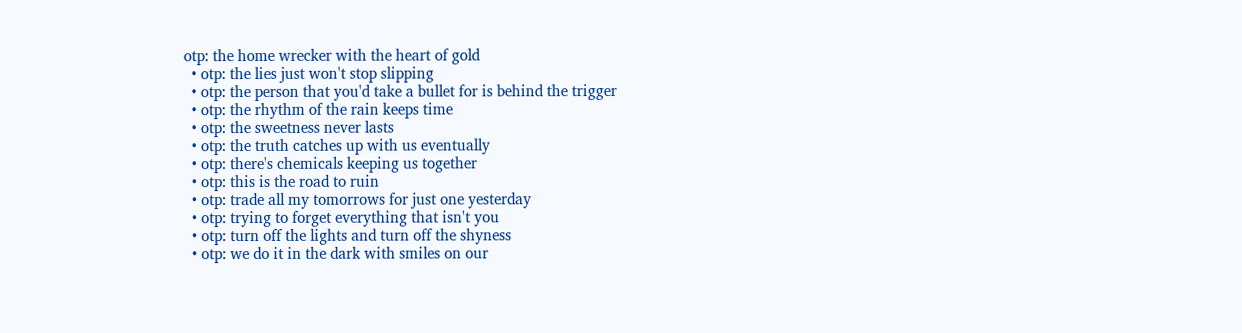otp: the home wrecker with the heart of gold
  • otp: the lies just won't stop slipping
  • otp: the person that you'd take a bullet for is behind the trigger
  • otp: the rhythm of the rain keeps time
  • otp: the sweetness never lasts
  • otp: the truth catches up with us eventually
  • otp: there's chemicals keeping us together
  • otp: this is the road to ruin
  • otp: trade all my tomorrows for just one yesterday
  • otp: trying to forget everything that isn't you
  • otp: turn off the lights and turn off the shyness
  • otp: we do it in the dark with smiles on our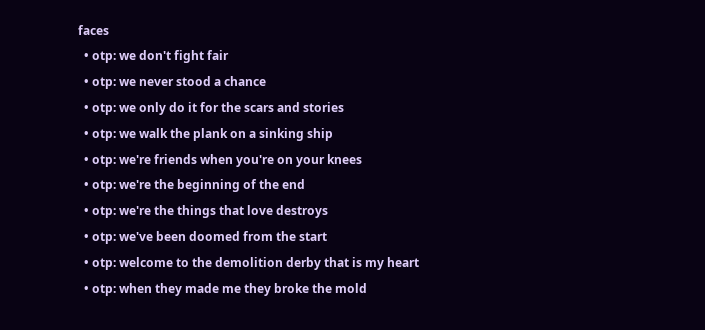faces
  • otp: we don't fight fair
  • otp: we never stood a chance
  • otp: we only do it for the scars and stories
  • otp: we walk the plank on a sinking ship
  • otp: we're friends when you're on your knees
  • otp: we're the beginning of the end
  • otp: we're the things that love destroys
  • otp: we've been doomed from the start
  • otp: welcome to the demolition derby that is my heart
  • otp: when they made me they broke the mold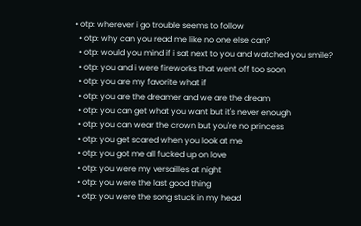• otp: wherever i go trouble seems to follow
  • otp: why can you read me like no one else can?
  • otp: would you mind if i sat next to you and watched you smile?
  • otp: you and i were fireworks that went off too soon
  • otp: you are my favorite what if
  • otp: you are the dreamer and we are the dream
  • otp: you can get what you want but it's never enough
  • otp: you can wear the crown but you're no princess
  • otp: you get scared when you look at me
  • otp: you got me all fucked up on love
  • otp: you were my versailles at night
  • otp: you were the last good thing
  • otp: you were the song stuck in my head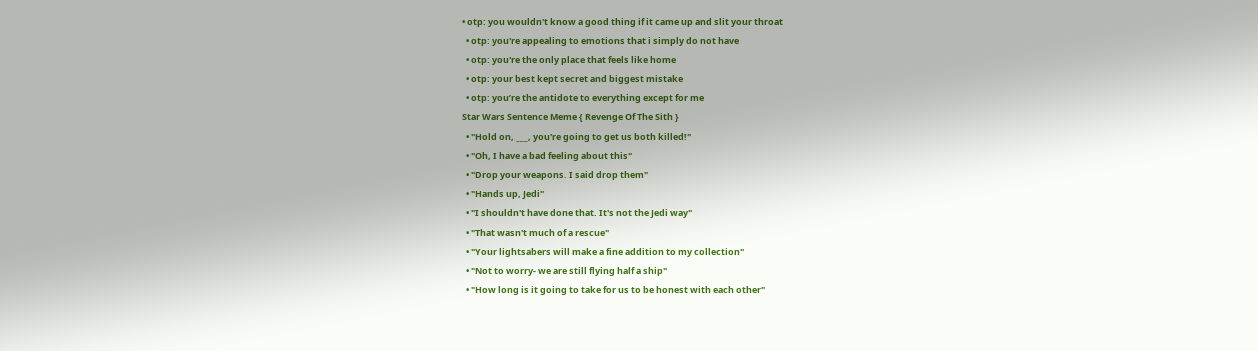• otp: you wouldn't know a good thing if it came up and slit your throat
  • otp: you're appealing to emotions that i simply do not have
  • otp: you're the only place that feels like home
  • otp: your best kept secret and biggest mistake
  • otp: you’re the antidote to everything except for me
Star Wars Sentence Meme { Revenge Of The Sith }
  • "Hold on, ___, you're going to get us both killed!"
  • "Oh, I have a bad feeling about this"
  • "Drop your weapons. I said drop them"
  • "Hands up, Jedi"
  • "I shouldn't have done that. It's not the Jedi way"
  • "That wasn't much of a rescue"
  • "Your lightsabers will make a fine addition to my collection"
  • "Not to worry- we are still flying half a ship"
  • "How long is it going to take for us to be honest with each other"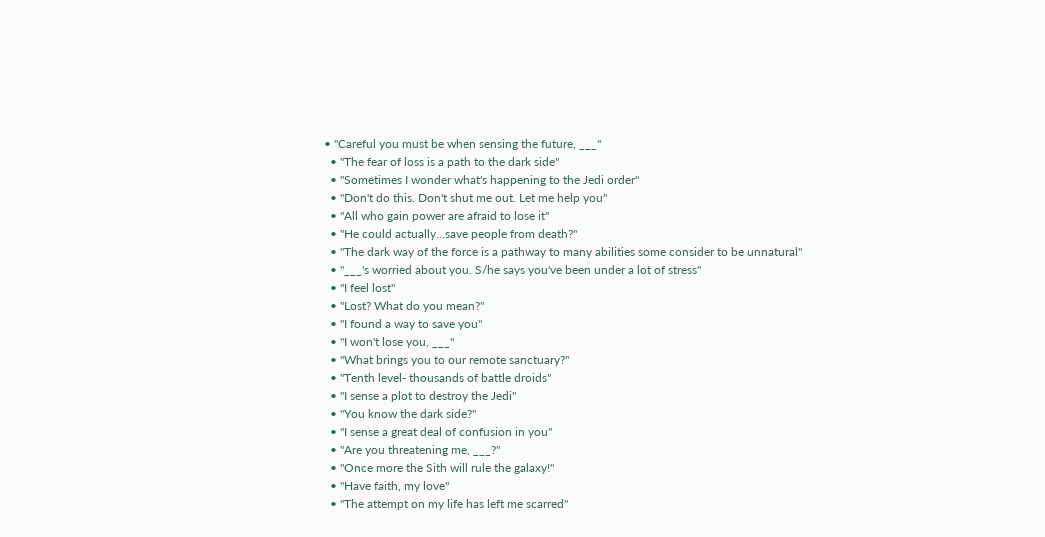• "Careful you must be when sensing the future, ___"
  • "The fear of loss is a path to the dark side"
  • "Sometimes I wonder what's happening to the Jedi order"
  • "Don't do this. Don't shut me out. Let me help you"
  • "All who gain power are afraid to lose it"
  • "He could actually...save people from death?"
  • "The dark way of the force is a pathway to many abilities some consider to be unnatural"
  • "___'s worried about you. S/he says you've been under a lot of stress"
  • "I feel lost"
  • "Lost? What do you mean?"
  • "I found a way to save you"
  • "I won't lose you, ___"
  • "What brings you to our remote sanctuary?"
  • "Tenth level- thousands of battle droids"
  • "I sense a plot to destroy the Jedi"
  • "You know the dark side?"
  • "I sense a great deal of confusion in you"
  • "Are you threatening me, ___?"
  • "Once more the Sith will rule the galaxy!"
  • "Have faith, my love"
  • "The attempt on my life has left me scarred"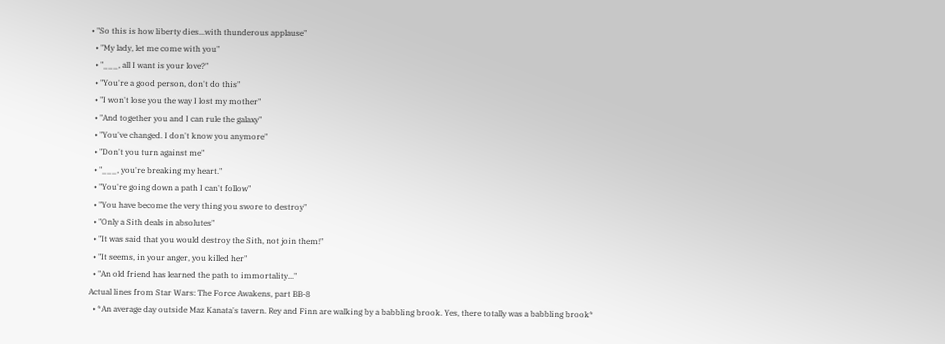• "So this is how liberty dies...with thunderous applause"
  • "My lady, let me come with you"
  • "___, all I want is your love?"
  • "You're a good person, don't do this"
  • "I won't lose you the way I lost my mother"
  • "And together you and I can rule the galaxy"
  • "You've changed. I don't know you anymore"
  • "Don't you turn against me"
  • "___, you're breaking my heart."
  • "You're going down a path I can't follow"
  • "You have become the very thing you swore to destroy"
  • "Only a Sith deals in absolutes"
  • "It was said that you would destroy the Sith, not join them!"
  • "It seems, in your anger, you killed her"
  • "An old friend has learned the path to immortality..."
Actual lines from Star Wars: The Force Awakens, part BB-8
  • *An average day outside Maz Kanata's tavern. Rey and Finn are walking by a babbling brook. Yes, there totally was a babbling brook*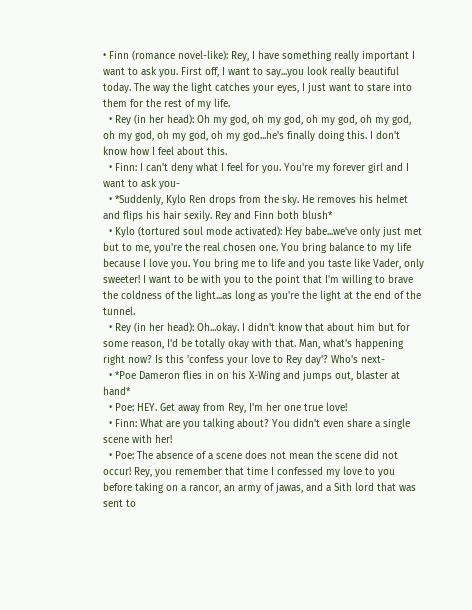• Finn (romance novel-like): Rey, I have something really important I want to ask you. First off, I want to say...you look really beautiful today. The way the light catches your eyes, I just want to stare into them for the rest of my life.
  • Rey (in her head): Oh my god, oh my god, oh my god, oh my god, oh my god, oh my god, oh my god...he's finally doing this. I don't know how I feel about this.
  • Finn: I can't deny what I feel for you. You're my forever girl and I want to ask you-
  • *Suddenly, Kylo Ren drops from the sky. He removes his helmet and flips his hair sexily. Rey and Finn both blush*
  • Kylo (tortured soul mode activated): Hey babe...we've only just met but to me, you're the real chosen one. You bring balance to my life because I love you. You bring me to life and you taste like Vader, only sweeter! I want to be with you to the point that I'm willing to brave the coldness of the light...as long as you're the light at the end of the tunnel.
  • Rey (in her head): Oh...okay. I didn't know that about him but for some reason, I'd be totally okay with that. Man, what's happening right now? Is this 'confess your love to Rey day'? Who's next-
  • *Poe Dameron flies in on his X-Wing and jumps out, blaster at hand*
  • Poe: HEY. Get away from Rey, I'm her one true love!
  • Finn: What are you talking about? You didn't even share a single scene with her!
  • Poe: The absence of a scene does not mean the scene did not occur! Rey, you remember that time I confessed my love to you before taking on a rancor, an army of jawas, and a Sith lord that was sent to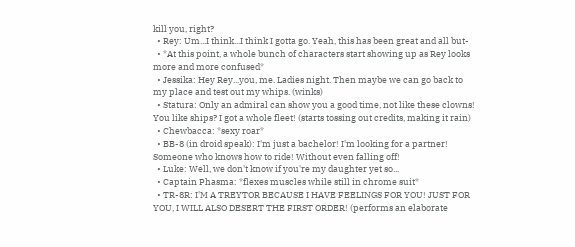kill you, right?
  • Rey: Um...I think...I think I gotta go. Yeah, this has been great and all but-
  • *At this point, a whole bunch of characters start showing up as Rey looks more and more confused*
  • Jessika: Hey Rey...you, me. Ladies night. Then maybe we can go back to my place and test out my whips. (winks)
  • Statura: Only an admiral can show you a good time, not like these clowns! You like ships? I got a whole fleet! (starts tossing out credits, making it rain)
  • Chewbacca: *sexy roar*
  • BB-8 (in droid speak): I'm just a bachelor! I'm looking for a partner! Someone who knows how to ride! Without even falling off!
  • Luke: Well, we don't know if you're my daughter yet so...
  • Captain Phasma: *flexes muscles while still in chrome suit*
  • TR-8R: I'M A TREYTOR BECAUSE I HAVE FEELINGS FOR YOU! JUST FOR YOU, I WILL ALSO DESERT THE FIRST ORDER! (performs an elaborate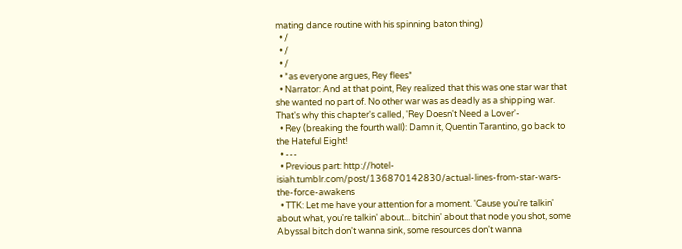mating dance routine with his spinning baton thing)
  • /
  • /
  • /
  • *as everyone argues, Rey flees*
  • Narrator: And at that point, Rey realized that this was one star war that she wanted no part of. No other war was as deadly as a shipping war. That's why this chapter's called, 'Rey Doesn't Need a Lover'-
  • Rey (breaking the fourth wall): Damn it, Quentin Tarantino, go back to the Hateful Eight!
  • ---
  • Previous part: http://hotel-isiah.tumblr.com/post/136870142830/actual-lines-from-star-wars-the-force-awakens
  • TTK: Let me have your attention for a moment. 'Cause you're talkin' about what, you're talkin' about... bitchin' about that node you shot, some Abyssal bitch don't wanna sink, some resources don't wanna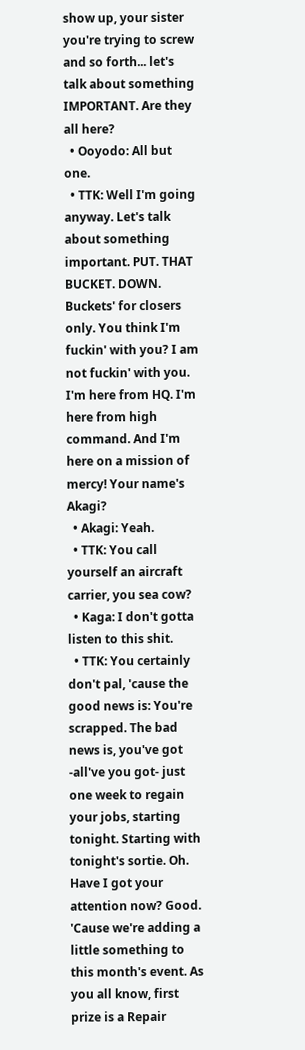show up, your sister you're trying to screw and so forth... let's talk about something IMPORTANT. Are they all here?
  • Ooyodo: All but one.
  • TTK: Well I'm going anyway. Let's talk about something important. PUT. THAT BUCKET. DOWN. Buckets' for closers only. You think I'm fuckin' with you? I am not fuckin' with you. I'm here from HQ. I'm here from high command. And I'm here on a mission of mercy! Your name's Akagi?
  • Akagi: Yeah.
  • TTK: You call yourself an aircraft carrier, you sea cow?
  • Kaga: I don't gotta listen to this shit.
  • TTK: You certainly don't pal, 'cause the good news is: You're scrapped. The bad news is, you've got -all've you got- just one week to regain your jobs, starting tonight. Starting with tonight's sortie. Oh. Have I got your attention now? Good. 'Cause we're adding a little something to this month's event. As you all know, first prize is a Repair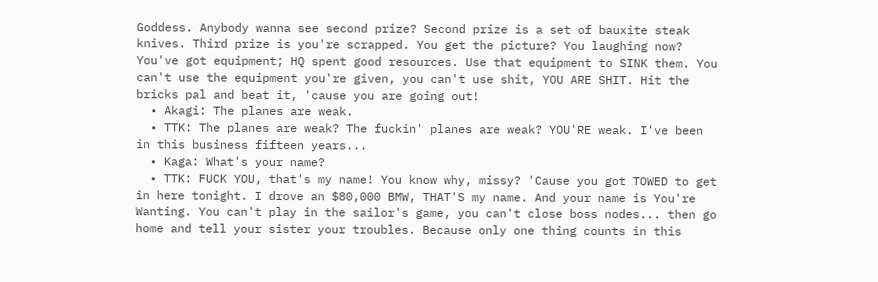Goddess. Anybody wanna see second prize? Second prize is a set of bauxite steak knives. Third prize is you're scrapped. You get the picture? You laughing now? You've got equipment; HQ spent good resources. Use that equipment to SINK them. You can't use the equipment you're given, you can't use shit, YOU ARE SHIT. Hit the bricks pal and beat it, 'cause you are going out!
  • Akagi: The planes are weak.
  • TTK: The planes are weak? The fuckin' planes are weak? YOU'RE weak. I've been in this business fifteen years...
  • Kaga: What's your name?
  • TTK: FUCK YOU, that's my name! You know why, missy? 'Cause you got TOWED to get in here tonight. I drove an $80,000 BMW, THAT'S my name. And your name is You're Wanting. You can't play in the sailor's game, you can't close boss nodes... then go home and tell your sister your troubles. Because only one thing counts in this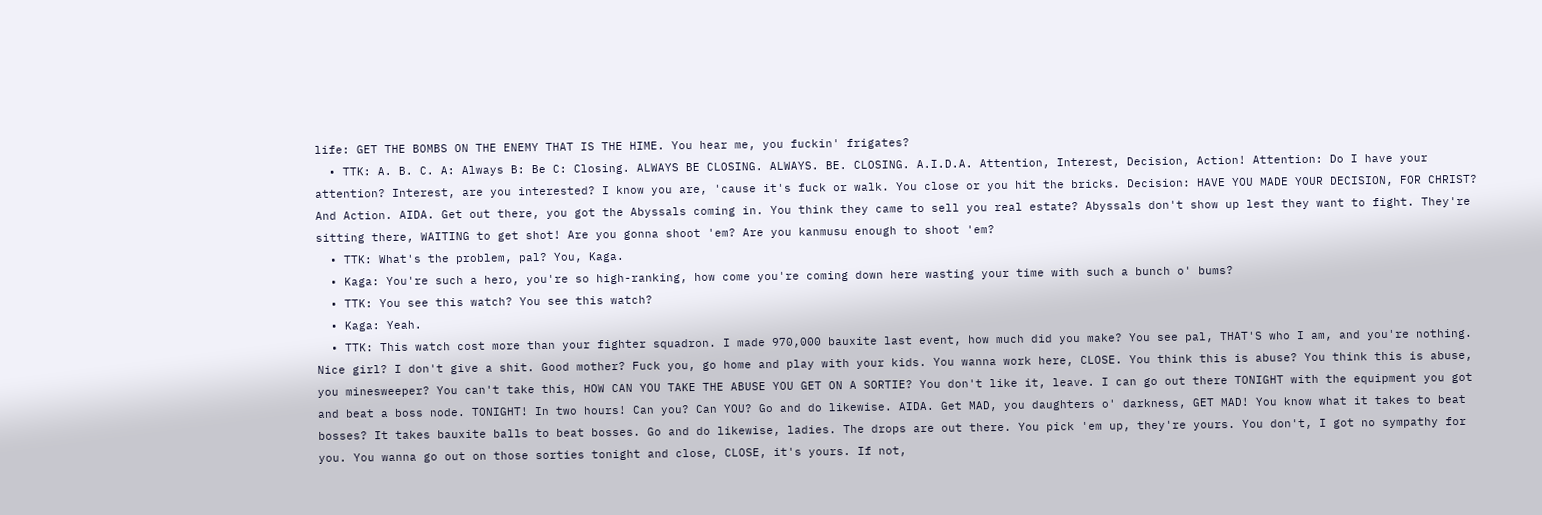life: GET THE BOMBS ON THE ENEMY THAT IS THE HIME. You hear me, you fuckin' frigates?
  • TTK: A. B. C. A: Always B: Be C: Closing. ALWAYS BE CLOSING. ALWAYS. BE. CLOSING. A.I.D.A. Attention, Interest, Decision, Action! Attention: Do I have your attention? Interest, are you interested? I know you are, 'cause it's fuck or walk. You close or you hit the bricks. Decision: HAVE YOU MADE YOUR DECISION, FOR CHRIST? And Action. AIDA. Get out there, you got the Abyssals coming in. You think they came to sell you real estate? Abyssals don't show up lest they want to fight. They're sitting there, WAITING to get shot! Are you gonna shoot 'em? Are you kanmusu enough to shoot 'em?
  • TTK: What's the problem, pal? You, Kaga.
  • Kaga: You're such a hero, you're so high-ranking, how come you're coming down here wasting your time with such a bunch o' bums?
  • TTK: You see this watch? You see this watch?
  • Kaga: Yeah.
  • TTK: This watch cost more than your fighter squadron. I made 970,000 bauxite last event, how much did you make? You see pal, THAT'S who I am, and you're nothing. Nice girl? I don't give a shit. Good mother? Fuck you, go home and play with your kids. You wanna work here, CLOSE. You think this is abuse? You think this is abuse, you minesweeper? You can't take this, HOW CAN YOU TAKE THE ABUSE YOU GET ON A SORTIE? You don't like it, leave. I can go out there TONIGHT with the equipment you got and beat a boss node. TONIGHT! In two hours! Can you? Can YOU? Go and do likewise. AIDA. Get MAD, you daughters o' darkness, GET MAD! You know what it takes to beat bosses? It takes bauxite balls to beat bosses. Go and do likewise, ladies. The drops are out there. You pick 'em up, they're yours. You don't, I got no sympathy for you. You wanna go out on those sorties tonight and close, CLOSE, it's yours. If not,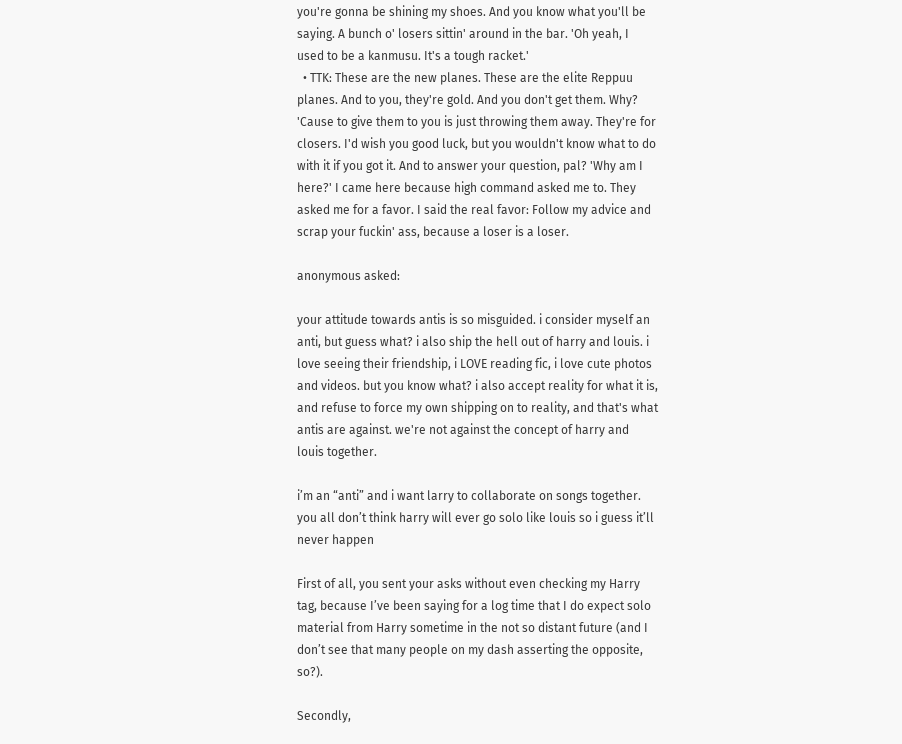you're gonna be shining my shoes. And you know what you'll be saying. A bunch o' losers sittin' around in the bar. 'Oh yeah, I used to be a kanmusu. It's a tough racket.'
  • TTK: These are the new planes. These are the elite Reppuu planes. And to you, they're gold. And you don't get them. Why? 'Cause to give them to you is just throwing them away. They're for closers. I'd wish you good luck, but you wouldn't know what to do with it if you got it. And to answer your question, pal? 'Why am I here?' I came here because high command asked me to. They asked me for a favor. I said the real favor: Follow my advice and scrap your fuckin' ass, because a loser is a loser.

anonymous asked:

your attitude towards antis is so misguided. i consider myself an anti, but guess what? i also ship the hell out of harry and louis. i love seeing their friendship, i LOVE reading fic, i love cute photos and videos. but you know what? i also accept reality for what it is, and refuse to force my own shipping on to reality, and that's what antis are against. we're not against the concept of harry and louis together.

i’m an “anti” and i want larry to collaborate on songs together. you all don’t think harry will ever go solo like louis so i guess it’ll never happen

First of all, you sent your asks without even checking my Harry tag, because I’ve been saying for a log time that I do expect solo material from Harry sometime in the not so distant future (and I don’t see that many people on my dash asserting the opposite, so?).

Secondly,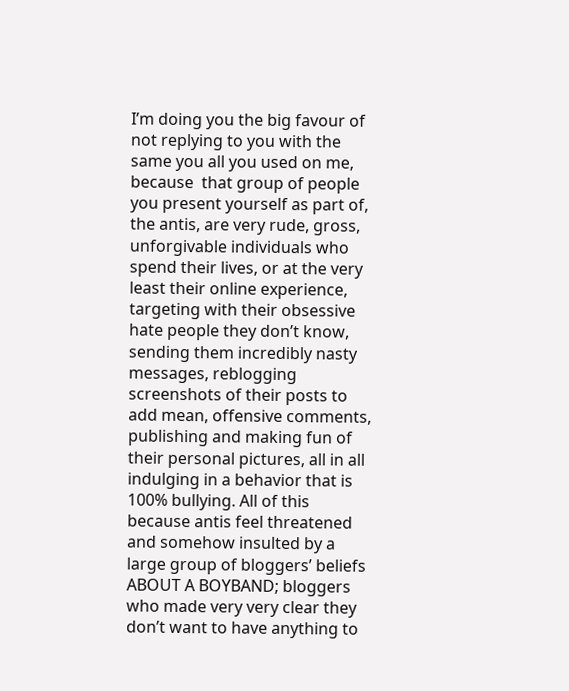I’m doing you the big favour of not replying to you with the same you all you used on me, because  that group of people you present yourself as part of, the antis, are very rude, gross, unforgivable individuals who spend their lives, or at the very least their online experience, targeting with their obsessive hate people they don’t know, sending them incredibly nasty messages, reblogging screenshots of their posts to add mean, offensive comments, publishing and making fun of their personal pictures, all in all indulging in a behavior that is 100% bullying. All of this because antis feel threatened and somehow insulted by a large group of bloggers’ beliefs ABOUT A BOYBAND; bloggers who made very very clear they don’t want to have anything to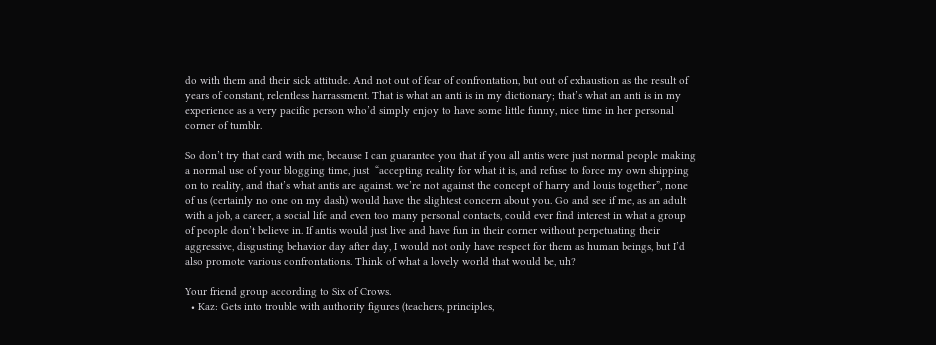do with them and their sick attitude. And not out of fear of confrontation, but out of exhaustion as the result of years of constant, relentless harrassment. That is what an anti is in my dictionary; that’s what an anti is in my experience as a very pacific person who’d simply enjoy to have some little funny, nice time in her personal corner of tumblr.

So don’t try that card with me, because I can guarantee you that if you all antis were just normal people making a normal use of your blogging time, just  “accepting reality for what it is, and refuse to force my own shipping on to reality, and that’s what antis are against. we’re not against the concept of harry and louis together”, none of us (certainly no one on my dash) would have the slightest concern about you. Go and see if me, as an adult with a job, a career, a social life and even too many personal contacts, could ever find interest in what a group of people don’t believe in. If antis would just live and have fun in their corner without perpetuating their aggressive, disgusting behavior day after day, I would not only have respect for them as human beings, but I’d also promote various confrontations. Think of what a lovely world that would be, uh?

Your friend group according to Six of Crows.
  • Kaz: Gets into trouble with authority figures (teachers, principles,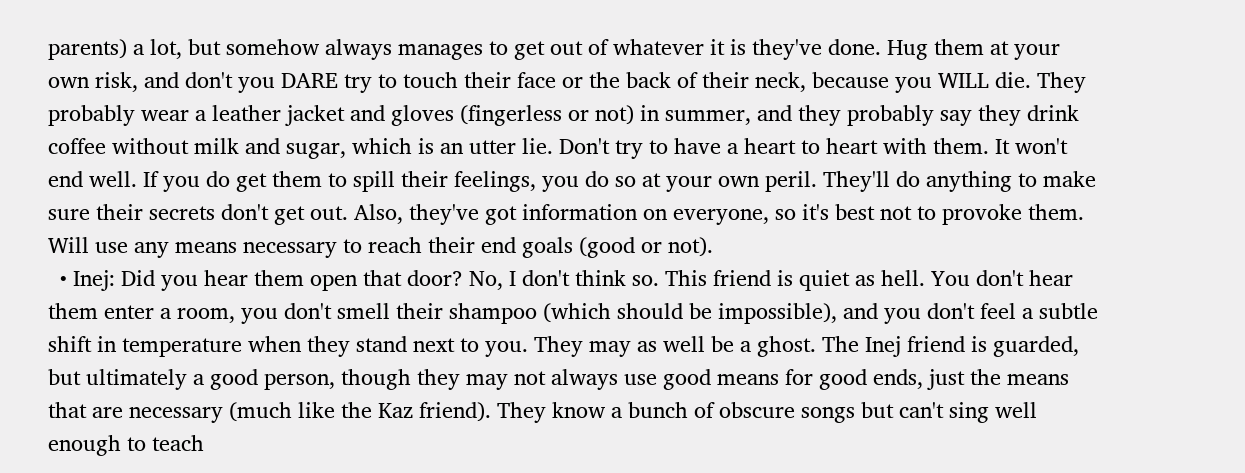parents) a lot, but somehow always manages to get out of whatever it is they've done. Hug them at your own risk, and don't you DARE try to touch their face or the back of their neck, because you WILL die. They probably wear a leather jacket and gloves (fingerless or not) in summer, and they probably say they drink coffee without milk and sugar, which is an utter lie. Don't try to have a heart to heart with them. It won't end well. If you do get them to spill their feelings, you do so at your own peril. They'll do anything to make sure their secrets don't get out. Also, they've got information on everyone, so it's best not to provoke them. Will use any means necessary to reach their end goals (good or not).
  • Inej: Did you hear them open that door? No, I don't think so. This friend is quiet as hell. You don't hear them enter a room, you don't smell their shampoo (which should be impossible), and you don't feel a subtle shift in temperature when they stand next to you. They may as well be a ghost. The Inej friend is guarded, but ultimately a good person, though they may not always use good means for good ends, just the means that are necessary (much like the Kaz friend). They know a bunch of obscure songs but can't sing well enough to teach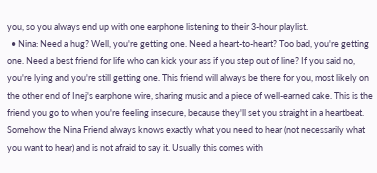you, so you always end up with one earphone listening to their 3-hour playlist.
  • Nina: Need a hug? Well, you're getting one. Need a heart-to-heart? Too bad, you're getting one. Need a best friend for life who can kick your ass if you step out of line? If you said no, you're lying and you're still getting one. This friend will always be there for you, most likely on the other end of Inej's earphone wire, sharing music and a piece of well-earned cake. This is the friend you go to when you're feeling insecure, because they'll set you straight in a heartbeat. Somehow the Nina Friend always knows exactly what you need to hear (not necessarily what you want to hear) and is not afraid to say it. Usually this comes with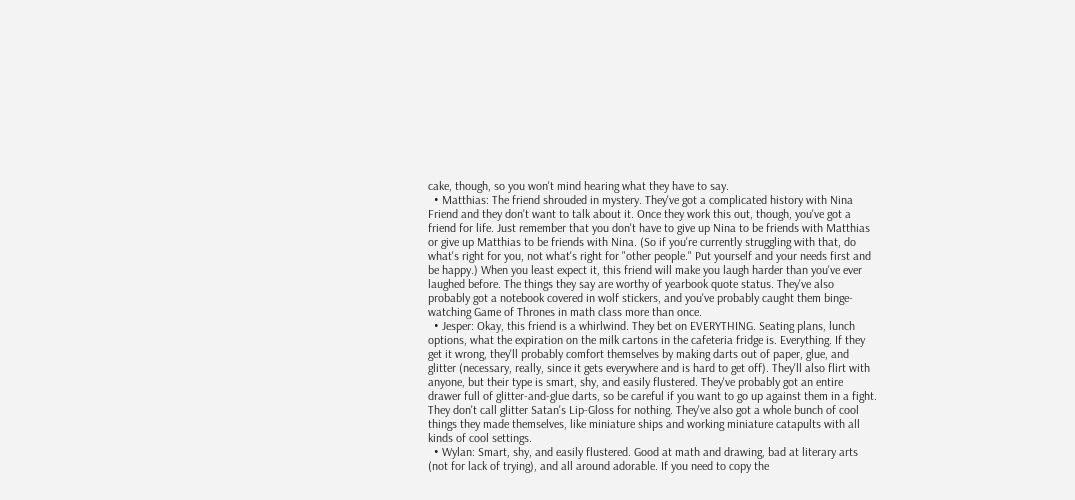cake, though, so you won't mind hearing what they have to say.
  • Matthias: The friend shrouded in mystery. They've got a complicated history with Nina Friend and they don't want to talk about it. Once they work this out, though, you've got a friend for life. Just remember that you don't have to give up Nina to be friends with Matthias or give up Matthias to be friends with Nina. (So if you're currently struggling with that, do what's right for you, not what's right for "other people." Put yourself and your needs first and be happy.) When you least expect it, this friend will make you laugh harder than you've ever laughed before. The things they say are worthy of yearbook quote status. They've also probably got a notebook covered in wolf stickers, and you've probably caught them binge-watching Game of Thrones in math class more than once.
  • Jesper: Okay, this friend is a whirlwind. They bet on EVERYTHING. Seating plans, lunch options, what the expiration on the milk cartons in the cafeteria fridge is. Everything. If they get it wrong, they'll probably comfort themselves by making darts out of paper, glue, and glitter (necessary, really, since it gets everywhere and is hard to get off). They'll also flirt with anyone, but their type is smart, shy, and easily flustered. They've probably got an entire drawer full of glitter-and-glue darts, so be careful if you want to go up against them in a fight. They don't call glitter Satan's Lip-Gloss for nothing. They've also got a whole bunch of cool things they made themselves, like miniature ships and working miniature catapults with all kinds of cool settings.
  • Wylan: Smart, shy, and easily flustered. Good at math and drawing, bad at literary arts (not for lack of trying), and all around adorable. If you need to copy the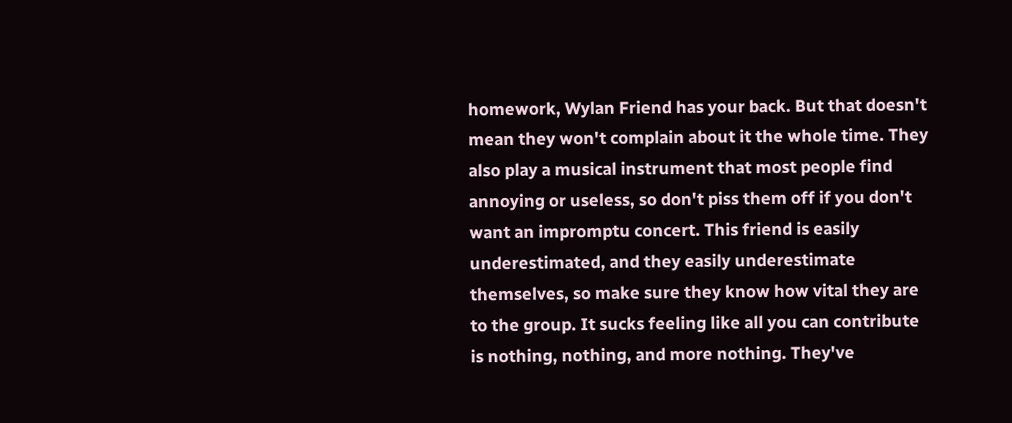homework, Wylan Friend has your back. But that doesn't mean they won't complain about it the whole time. They also play a musical instrument that most people find annoying or useless, so don't piss them off if you don't want an impromptu concert. This friend is easily underestimated, and they easily underestimate themselves, so make sure they know how vital they are to the group. It sucks feeling like all you can contribute is nothing, nothing, and more nothing. They've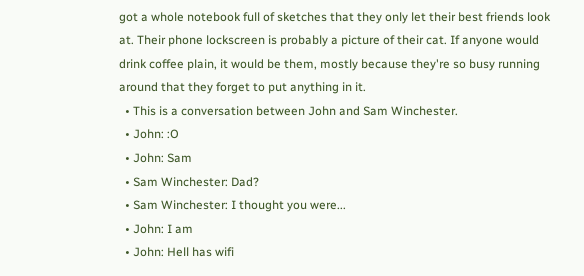got a whole notebook full of sketches that they only let their best friends look at. Their phone lockscreen is probably a picture of their cat. If anyone would drink coffee plain, it would be them, mostly because they're so busy running around that they forget to put anything in it.
  • This is a conversation between John and Sam Winchester.
  • John: :O
  • John: Sam
  • Sam Winchester: Dad?
  • Sam Winchester: I thought you were...
  • John: I am
  • John: Hell has wifi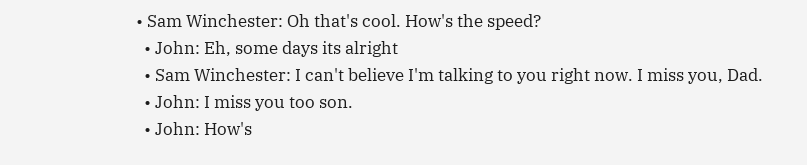• Sam Winchester: Oh that's cool. How's the speed?
  • John: Eh, some days its alright
  • Sam Winchester: I can't believe I'm talking to you right now. I miss you, Dad.
  • John: I miss you too son.
  • John: How's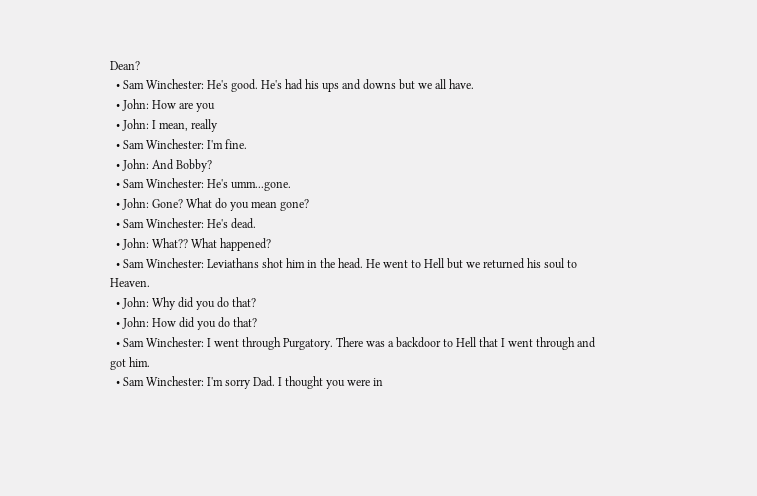Dean?
  • Sam Winchester: He's good. He's had his ups and downs but we all have.
  • John: How are you
  • John: I mean, really
  • Sam Winchester: I'm fine.
  • John: And Bobby?
  • Sam Winchester: He's umm...gone.
  • John: Gone? What do you mean gone?
  • Sam Winchester: He's dead.
  • John: What?? What happened?
  • Sam Winchester: Leviathans shot him in the head. He went to Hell but we returned his soul to Heaven.
  • John: Why did you do that?
  • John: How did you do that?
  • Sam Winchester: I went through Purgatory. There was a backdoor to Hell that I went through and got him.
  • Sam Winchester: I'm sorry Dad. I thought you were in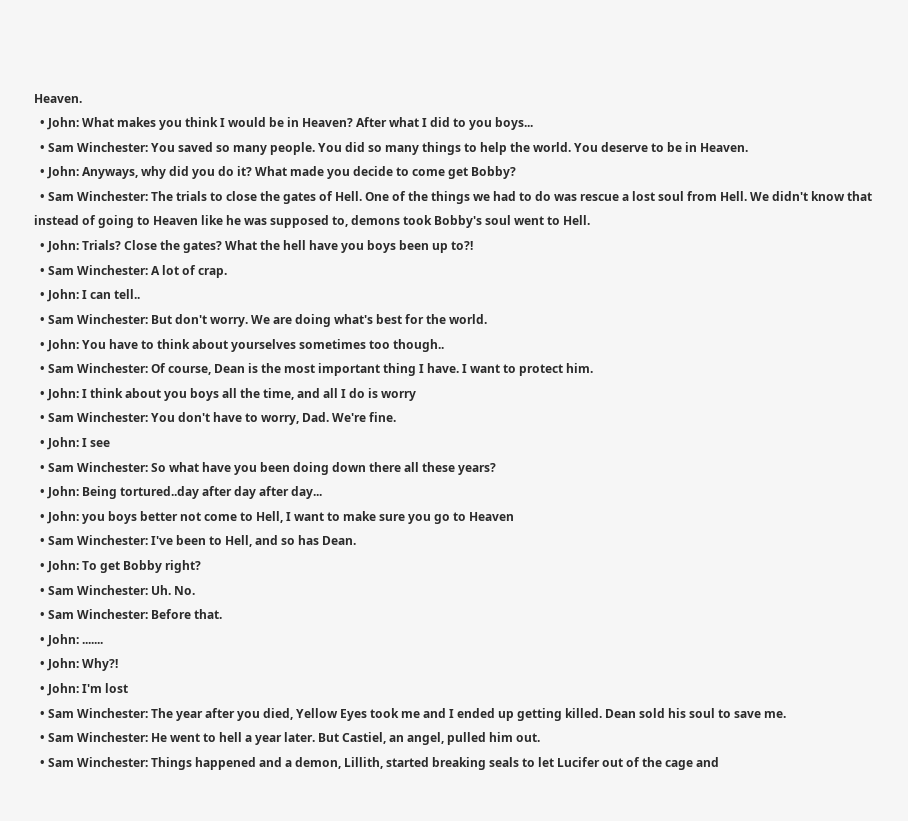Heaven.
  • John: What makes you think I would be in Heaven? After what I did to you boys...
  • Sam Winchester: You saved so many people. You did so many things to help the world. You deserve to be in Heaven.
  • John: Anyways, why did you do it? What made you decide to come get Bobby?
  • Sam Winchester: The trials to close the gates of Hell. One of the things we had to do was rescue a lost soul from Hell. We didn't know that instead of going to Heaven like he was supposed to, demons took Bobby's soul went to Hell.
  • John: Trials? Close the gates? What the hell have you boys been up to?!
  • Sam Winchester: A lot of crap.
  • John: I can tell..
  • Sam Winchester: But don't worry. We are doing what's best for the world.
  • John: You have to think about yourselves sometimes too though..
  • Sam Winchester: Of course, Dean is the most important thing I have. I want to protect him.
  • John: I think about you boys all the time, and all I do is worry
  • Sam Winchester: You don't have to worry, Dad. We're fine.
  • John: I see
  • Sam Winchester: So what have you been doing down there all these years?
  • John: Being tortured..day after day after day...
  • John: you boys better not come to Hell, I want to make sure you go to Heaven
  • Sam Winchester: I've been to Hell, and so has Dean.
  • John: To get Bobby right?
  • Sam Winchester: Uh. No.
  • Sam Winchester: Before that.
  • John: .......
  • John: Why?!
  • John: I'm lost
  • Sam Winchester: The year after you died, Yellow Eyes took me and I ended up getting killed. Dean sold his soul to save me.
  • Sam Winchester: He went to hell a year later. But Castiel, an angel, pulled him out.
  • Sam Winchester: Things happened and a demon, Lillith, started breaking seals to let Lucifer out of the cage and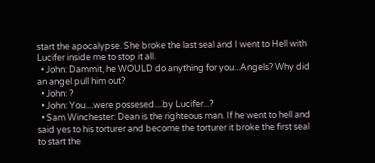start the apocalypse. She broke the last seal and I went to Hell with Lucifer inside me to stop it all.
  • John: Dammit, he WOULD do anything for you...Angels? Why did an angel pull him out?
  • John: ?
  • John: You....were possesed....by Lucifer...?
  • Sam Winchester: Dean is the righteous man. If he went to hell and said yes to his torturer and become the torturer it broke the first seal to start the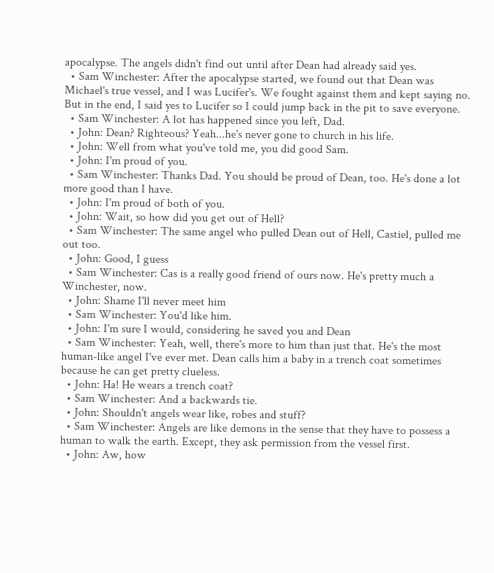apocalypse. The angels didn't find out until after Dean had already said yes.
  • Sam Winchester: After the apocalypse started, we found out that Dean was Michael's true vessel, and I was Lucifer's. We fought against them and kept saying no. But in the end, I said yes to Lucifer so I could jump back in the pit to save everyone.
  • Sam Winchester: A lot has happened since you left, Dad.
  • John: Dean? Righteous? Yeah...he's never gone to church in his life.
  • John: Well from what you've told me, you did good Sam.
  • John: I'm proud of you.
  • Sam Winchester: Thanks Dad. You should be proud of Dean, too. He's done a lot more good than I have.
  • John: I'm proud of both of you.
  • John: Wait, so how did you get out of Hell?
  • Sam Winchester: The same angel who pulled Dean out of Hell, Castiel, pulled me out too.
  • John: Good, I guess
  • Sam Winchester: Cas is a really good friend of ours now. He's pretty much a Winchester, now.
  • John: Shame I'll never meet him
  • Sam Winchester: You'd like him.
  • John: I'm sure I would, considering he saved you and Dean
  • Sam Winchester: Yeah, well, there's more to him than just that. He's the most human-like angel I've ever met. Dean calls him a baby in a trench coat sometimes because he can get pretty clueless.
  • John: Ha! He wears a trench coat?
  • Sam Winchester: And a backwards tie.
  • John: Shouldn't angels wear like, robes and stuff?
  • Sam Winchester: Angels are like demons in the sense that they have to possess a human to walk the earth. Except, they ask permission from the vessel first.
  • John: Aw, how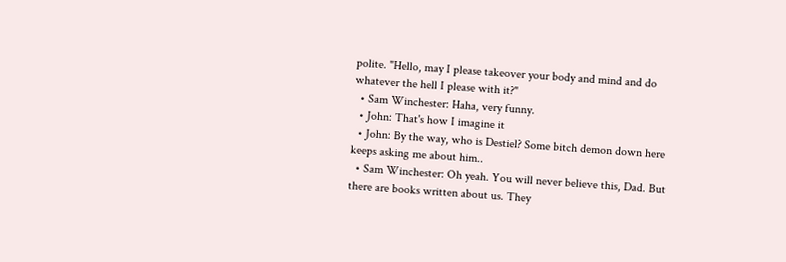polite. "Hello, may I please takeover your body and mind and do whatever the hell I please with it?"
  • Sam Winchester: Haha, very funny.
  • John: That's how I imagine it
  • John: By the way, who is Destiel? Some bitch demon down here keeps asking me about him..
  • Sam Winchester: Oh yeah. You will never believe this, Dad. But there are books written about us. They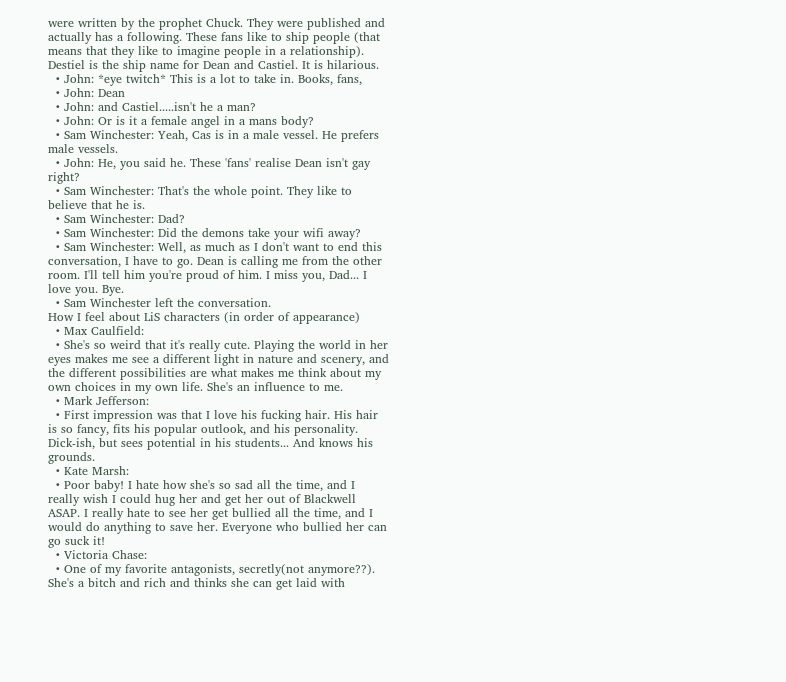were written by the prophet Chuck. They were published and actually has a following. These fans like to ship people (that means that they like to imagine people in a relationship). Destiel is the ship name for Dean and Castiel. It is hilarious.
  • John: *eye twitch* This is a lot to take in. Books, fans,
  • John: Dean
  • John: and Castiel.....isn't he a man?
  • John: Or is it a female angel in a mans body?
  • Sam Winchester: Yeah, Cas is in a male vessel. He prefers male vessels.
  • John: He, you said he. These 'fans' realise Dean isn't gay right?
  • Sam Winchester: That's the whole point. They like to believe that he is.
  • Sam Winchester: Dad?
  • Sam Winchester: Did the demons take your wifi away?
  • Sam Winchester: Well, as much as I don't want to end this conversation, I have to go. Dean is calling me from the other room. I'll tell him you're proud of him. I miss you, Dad... I love you. Bye.
  • Sam Winchester left the conversation.
How I feel about LiS characters (in order of appearance)
  • Max Caulfield:
  • She's so weird that it's really cute. Playing the world in her eyes makes me see a different light in nature and scenery, and the different possibilities are what makes me think about my own choices in my own life. She's an influence to me.
  • Mark Jefferson:
  • First impression was that I love his fucking hair. His hair is so fancy, fits his popular outlook, and his personality. Dick-ish, but sees potential in his students... And knows his grounds.
  • Kate Marsh:
  • Poor baby! I hate how she's so sad all the time, and I really wish I could hug her and get her out of Blackwell ASAP. I really hate to see her get bullied all the time, and I would do anything to save her. Everyone who bullied her can go suck it!
  • Victoria Chase:
  • One of my favorite antagonists, secretly(not anymore??). She's a bitch and rich and thinks she can get laid with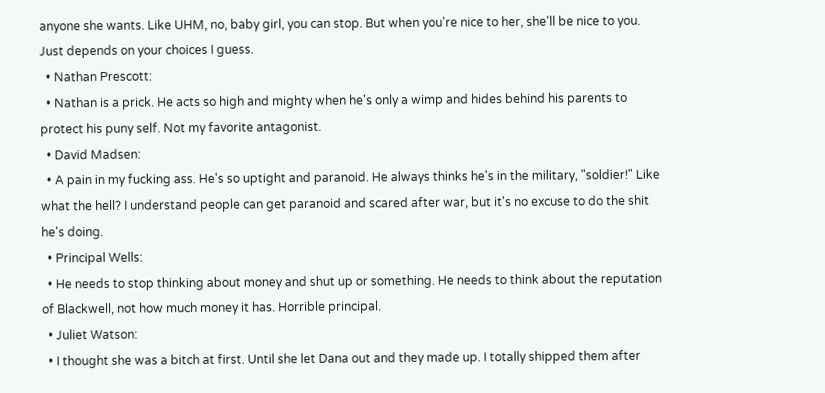anyone she wants. Like UHM, no, baby girl, you can stop. But when you're nice to her, she'll be nice to you. Just depends on your choices I guess.
  • Nathan Prescott:
  • Nathan is a prick. He acts so high and mighty when he's only a wimp and hides behind his parents to protect his puny self. Not my favorite antagonist.
  • David Madsen:
  • A pain in my fucking ass. He's so uptight and paranoid. He always thinks he's in the military, "soldier!" Like what the hell? I understand people can get paranoid and scared after war, but it's no excuse to do the shit he's doing.
  • Principal Wells:
  • He needs to stop thinking about money and shut up or something. He needs to think about the reputation of Blackwell, not how much money it has. Horrible principal.
  • Juliet Watson:
  • I thought she was a bitch at first. Until she let Dana out and they made up. I totally shipped them after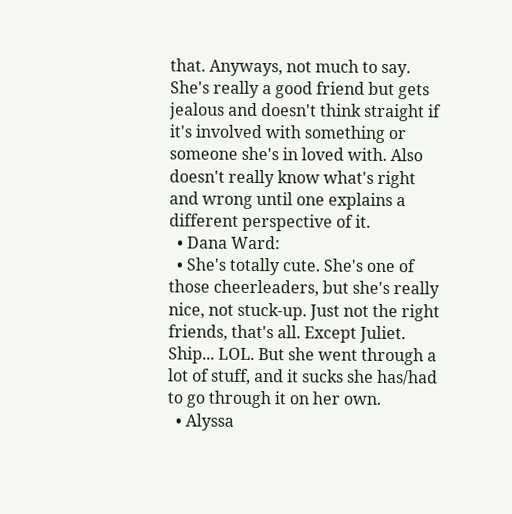that. Anyways, not much to say. She's really a good friend but gets jealous and doesn't think straight if it's involved with something or someone she's in loved with. Also doesn't really know what's right and wrong until one explains a different perspective of it.
  • Dana Ward:
  • She's totally cute. She's one of those cheerleaders, but she's really nice, not stuck-up. Just not the right friends, that's all. Except Juliet. Ship... LOL. But she went through a lot of stuff, and it sucks she has/had to go through it on her own.
  • Alyssa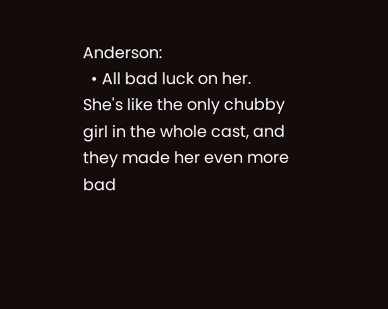Anderson:
  • All bad luck on her. She's like the only chubby girl in the whole cast, and they made her even more bad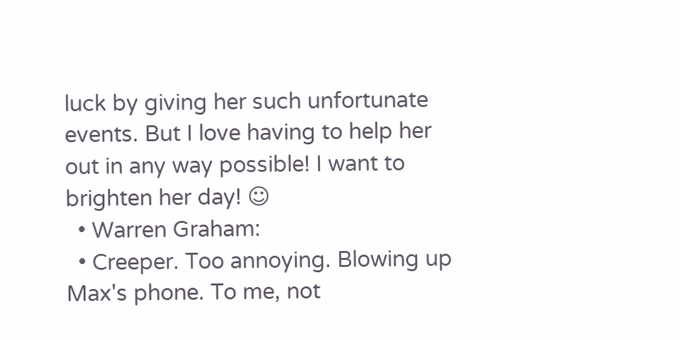luck by giving her such unfortunate events. But I love having to help her out in any way possible! I want to brighten her day! ☺
  • Warren Graham:
  • Creeper. Too annoying. Blowing up Max's phone. To me, not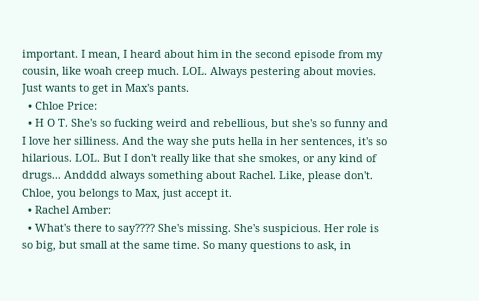important. I mean, I heard about him in the second episode from my cousin, like woah creep much. LOL. Always pestering about movies. Just wants to get in Max's pants.
  • Chloe Price:
  • H O T. She's so fucking weird and rebellious, but she's so funny and I love her silliness. And the way she puts hella in her sentences, it's so hilarious. LOL. But I don't really like that she smokes, or any kind of drugs... Andddd always something about Rachel. Like, please don't. Chloe, you belongs to Max, just accept it.
  • Rachel Amber:
  • What's there to say???? She's missing. She's suspicious. Her role is so big, but small at the same time. So many questions to ask, in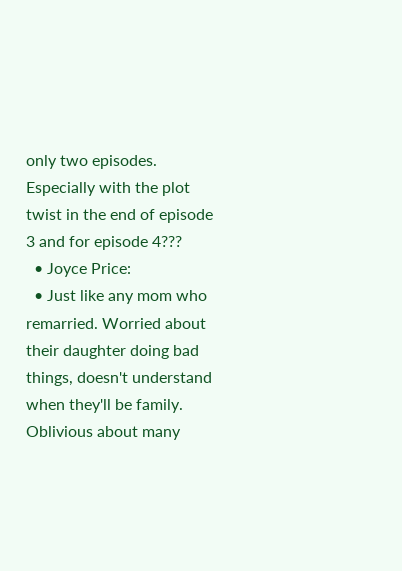only two episodes. Especially with the plot twist in the end of episode 3 and for episode 4???
  • Joyce Price:
  • Just like any mom who remarried. Worried about their daughter doing bad things, doesn't understand when they'll be family. Oblivious about many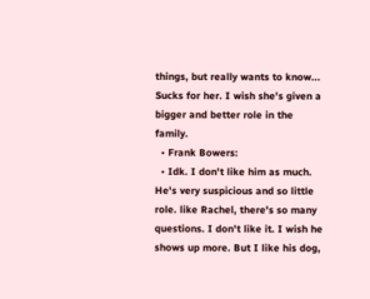things, but really wants to know... Sucks for her. I wish she's given a bigger and better role in the family.
  • Frank Bowers:
  • Idk. I don't like him as much. He's very suspicious and so little role. like Rachel, there's so many questions. I don't like it. I wish he shows up more. But I like his dog,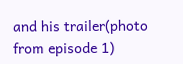and his trailer(photo from episode 1)